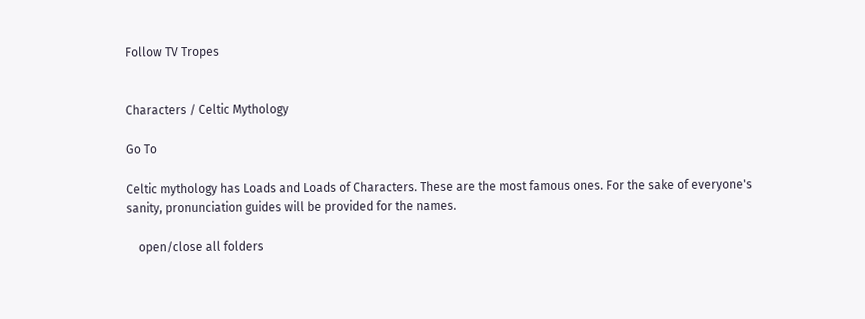Follow TV Tropes


Characters / Celtic Mythology

Go To

Celtic mythology has Loads and Loads of Characters. These are the most famous ones. For the sake of everyone's sanity, pronunciation guides will be provided for the names.

    open/close all folders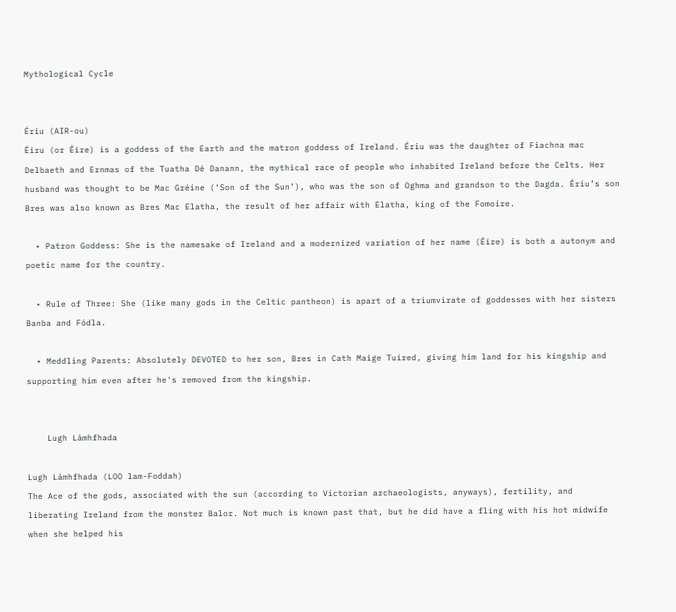Mythological Cycle


Ériu (AIR-ou)
Éiru (or Éire) is a goddess of the Earth and the matron goddess of Ireland. Ériu was the daughter of Fiachna mac Delbaeth and Ernmas of the Tuatha Dé Danann, the mythical race of people who inhabited Ireland before the Celts. Her husband was thought to be Mac Gréine (‘Son of the Sun’), who was the son of Oghma and grandson to the Dagda. Ériu’s son Bres was also known as Bres Mac Elatha, the result of her affair with Elatha, king of the Fomoire.

  • Patron Goddess: She is the namesake of Ireland and a modernized variation of her name (Éire) is both a autonym and poetic name for the country.

  • Rule of Three: She (like many gods in the Celtic pantheon) is apart of a triumvirate of goddesses with her sisters Banba and Fódla.

  • Meddling Parents: Absolutely DEVOTED to her son, Bres in Cath Maige Tuired, giving him land for his kingship and supporting him even after he's removed from the kingship.


    Lugh Lámhfhada

Lugh Lámhfhada (LOO lam-Foddah)
The Ace of the gods, associated with the sun (according to Victorian archaeologists, anyways), fertility, and liberating Ireland from the monster Balor. Not much is known past that, but he did have a fling with his hot midwife when she helped his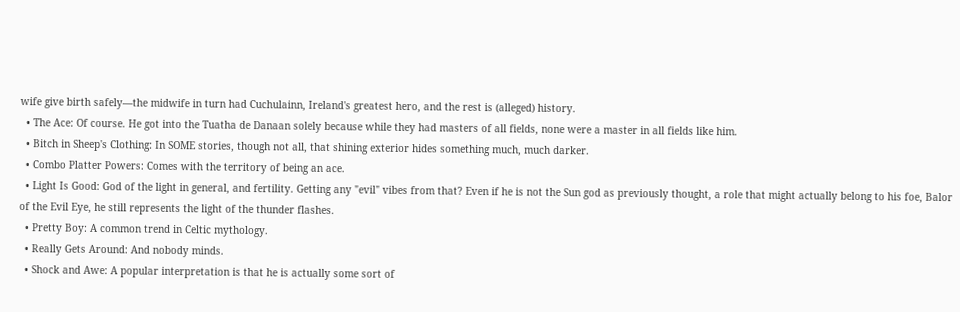wife give birth safely—the midwife in turn had Cuchulainn, Ireland's greatest hero, and the rest is (alleged) history.
  • The Ace: Of course. He got into the Tuatha de Danaan solely because while they had masters of all fields, none were a master in all fields like him.
  • Bitch in Sheep's Clothing: In SOME stories, though not all, that shining exterior hides something much, much darker.
  • Combo Platter Powers: Comes with the territory of being an ace.
  • Light Is Good: God of the light in general, and fertility. Getting any "evil" vibes from that? Even if he is not the Sun god as previously thought, a role that might actually belong to his foe, Balor of the Evil Eye, he still represents the light of the thunder flashes.
  • Pretty Boy: A common trend in Celtic mythology.
  • Really Gets Around: And nobody minds.
  • Shock and Awe: A popular interpretation is that he is actually some sort of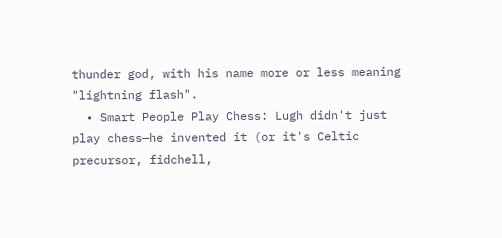thunder god, with his name more or less meaning "lightning flash".
  • Smart People Play Chess: Lugh didn't just play chess—he invented it (or it's Celtic precursor, fidchell,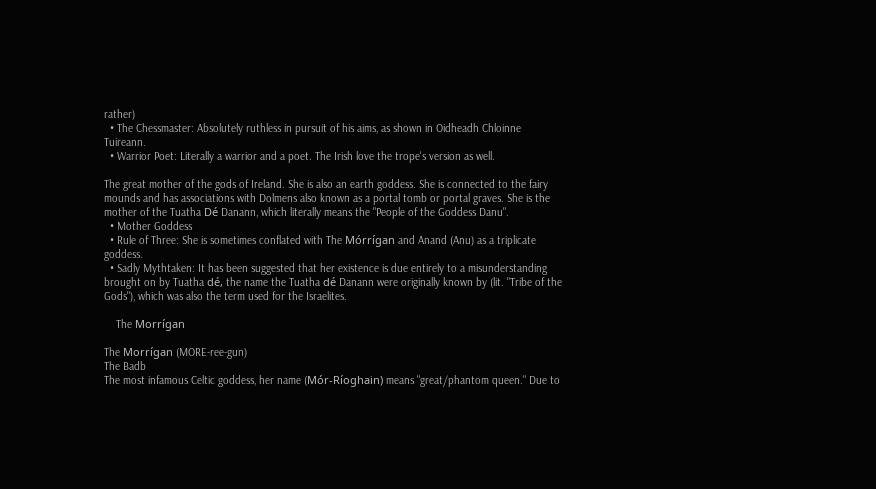rather)
  • The Chessmaster: Absolutely ruthless in pursuit of his aims, as shown in Oidheadh Chloinne Tuireann.
  • Warrior Poet: Literally a warrior and a poet. The Irish love the trope's version as well.

The great mother of the gods of Ireland. She is also an earth goddess. She is connected to the fairy mounds and has associations with Dolmens also known as a portal tomb or portal graves. She is the mother of the Tuatha Dé Danann, which literally means the "People of the Goddess Danu".
  • Mother Goddess
  • Rule of Three: She is sometimes conflated with The Mórrígan and Anand (Anu) as a triplicate goddess.
  • Sadly Mythtaken: It has been suggested that her existence is due entirely to a misunderstanding brought on by Tuatha dé, the name the Tuatha dé Danann were originally known by (lit. "Tribe of the Gods"), which was also the term used for the Israelites.

    The Morrígan

The Morrígan (MORE-ree-gun)
The Badb
The most infamous Celtic goddess, her name (Mór-Ríoghain) means "great/phantom queen." Due to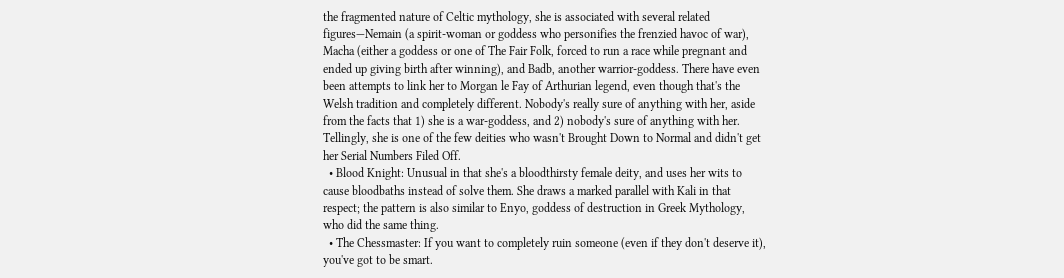the fragmented nature of Celtic mythology, she is associated with several related figures—Nemain (a spirit-woman or goddess who personifies the frenzied havoc of war), Macha (either a goddess or one of The Fair Folk, forced to run a race while pregnant and ended up giving birth after winning), and Badb, another warrior-goddess. There have even been attempts to link her to Morgan le Fay of Arthurian legend, even though that's the Welsh tradition and completely different. Nobody's really sure of anything with her, aside from the facts that 1) she is a war-goddess, and 2) nobody's sure of anything with her. Tellingly, she is one of the few deities who wasn't Brought Down to Normal and didn't get her Serial Numbers Filed Off.
  • Blood Knight: Unusual in that she's a bloodthirsty female deity, and uses her wits to cause bloodbaths instead of solve them. She draws a marked parallel with Kali in that respect; the pattern is also similar to Enyo, goddess of destruction in Greek Mythology, who did the same thing.
  • The Chessmaster: If you want to completely ruin someone (even if they don't deserve it), you've got to be smart.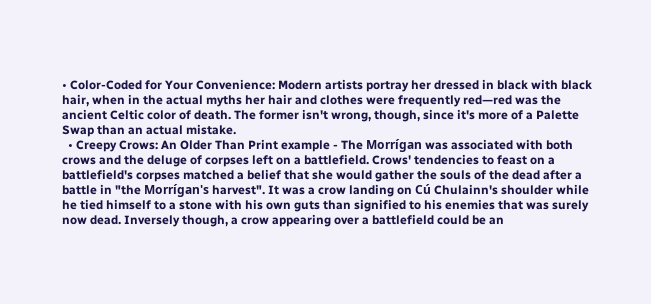• Color-Coded for Your Convenience: Modern artists portray her dressed in black with black hair, when in the actual myths her hair and clothes were frequently red—red was the ancient Celtic color of death. The former isn't wrong, though, since it's more of a Palette Swap than an actual mistake.
  • Creepy Crows: An Older Than Print example - The Morrígan was associated with both crows and the deluge of corpses left on a battlefield. Crows' tendencies to feast on a battlefield's corpses matched a belief that she would gather the souls of the dead after a battle in "the Morrígan's harvest". It was a crow landing on Cú Chulainn's shoulder while he tied himself to a stone with his own guts than signified to his enemies that was surely now dead. Inversely though, a crow appearing over a battlefield could be an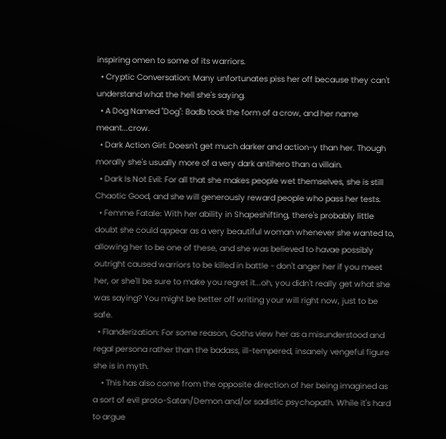inspiring omen to some of its warriors.
  • Cryptic Conversation: Many unfortunates piss her off because they can't understand what the hell she's saying.
  • A Dog Named "Dog": Badb took the form of a crow, and her name meant...crow.
  • Dark Action Girl: Doesn't get much darker and action-y than her. Though morally she's usually more of a very dark antihero than a villain.
  • Dark Is Not Evil: For all that she makes people wet themselves, she is still Chaotic Good, and she will generously reward people who pass her tests.
  • Femme Fatale: With her ability in Shapeshifting, there's probably little doubt she could appear as a very beautiful woman whenever she wanted to, allowing her to be one of these, and she was believed to havae possibly outright caused warriors to be killed in battle - don't anger her if you meet her, or she'll be sure to make you regret it...oh, you didn't really get what she was saying? You might be better off writing your will right now, just to be safe.
  • Flanderization: For some reason, Goths view her as a misunderstood and regal persona rather than the badass, ill-tempered, insanely vengeful figure she is in myth.
    • This has also come from the opposite direction of her being imagined as a sort of evil proto-Satan/Demon and/or sadistic psychopath. While it's hard to argue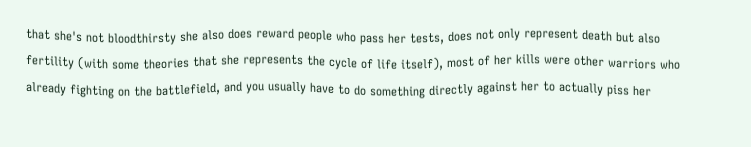that she's not bloodthirsty she also does reward people who pass her tests, does not only represent death but also fertility (with some theories that she represents the cycle of life itself), most of her kills were other warriors who already fighting on the battlefield, and you usually have to do something directly against her to actually piss her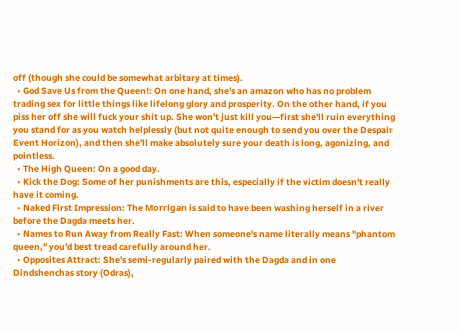off (though she could be somewhat arbitary at times).
  • God Save Us from the Queen!: On one hand, she's an amazon who has no problem trading sex for little things like lifelong glory and prosperity. On the other hand, if you piss her off she will fuck your shit up. She won't just kill you—first she'll ruin everything you stand for as you watch helplessly (but not quite enough to send you over the Despair Event Horizon), and then she'll make absolutely sure your death is long, agonizing, and pointless.
  • The High Queen: On a good day.
  • Kick the Dog: Some of her punishments are this, especially if the victim doesn't really have it coming.
  • Naked First Impression: The Morrígan is said to have been washing herself in a river before the Dagda meets her.
  • Names to Run Away from Really Fast: When someone's name literally means "phantom queen," you'd best tread carefully around her.
  • Opposites Attract: She's semi-regularly paired with the Dagda and in one Dindshenchas story (Odras),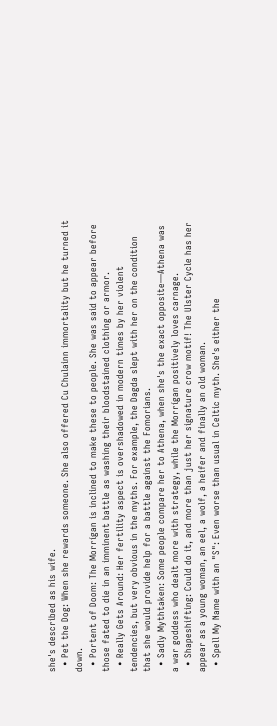she's described as his wife.
  • Pet the Dog: When she rewards someone. She also offered Cu Chulainn immortality but he turned it down.
  • Portent of Doom: The Morrígan is inclined to make these to people. She was said to appear before those fated to die in an imminent battle as washing their bloodstained clothing or armor.
  • Really Gets Around: Her fertility aspect is overshadowed in modern times by her violent tendencies, but very obvious in the myths. For example, the Dagda slept with her on the condition that she would provide help for a battle against the Fomorians.
  • Sadly Mythtaken: Some people compare her to Athena, when she's the exact opposite—Athena was a war goddess who dealt more with strategy, while the Morrígan positively loves carnage.
  • Shapeshifting: Could do it, and more than just her signature crow motif! The Ulster Cycle has her appear as a young woman, an eel, a wolf, a heifer and finally an old woman.
  • Spell My Name with an "S": Even worse than usual in Celtic myth. She's either the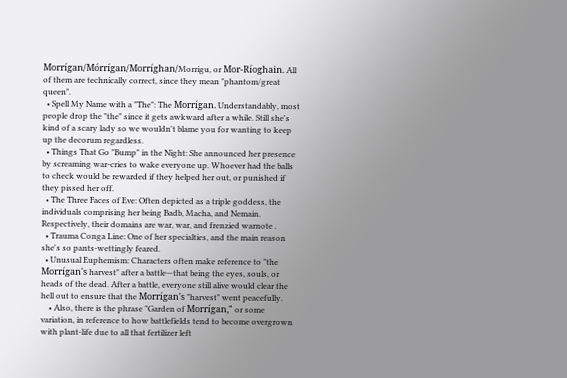Morrígan/Mórrígan/Morríghan/Morrigu, or Mor-Ríoghain. All of them are technically correct, since they mean "phantom/great queen".
  • Spell My Name with a "The": The Morrígan. Understandably, most people drop the "the" since it gets awkward after a while. Still she's kind of a scary lady so we wouldn't blame you for wanting to keep up the decorum regardless.
  • Things That Go "Bump" in the Night: She announced her presence by screaming war-cries to wake everyone up. Whoever had the balls to check would be rewarded if they helped her out, or punished if they pissed her off.
  • The Three Faces of Eve: Often depicted as a triple goddess, the individuals comprising her being Badb, Macha, and Nemain. Respectively, their domains are war, war, and frenzied warnote .
  • Trauma Conga Line: One of her specialties, and the main reason she's so pants-wettingly feared.
  • Unusual Euphemism: Characters often make reference to "the Morrígan's harvest" after a battle—that being the eyes, souls, or heads of the dead. After a battle, everyone still alive would clear the hell out to ensure that the Morrígan's "harvest" went peacefully.
    • Also, there is the phrase "Garden of Morrígan," or some variation, in reference to how battlefields tend to become overgrown with plant-life due to all that fertilizer left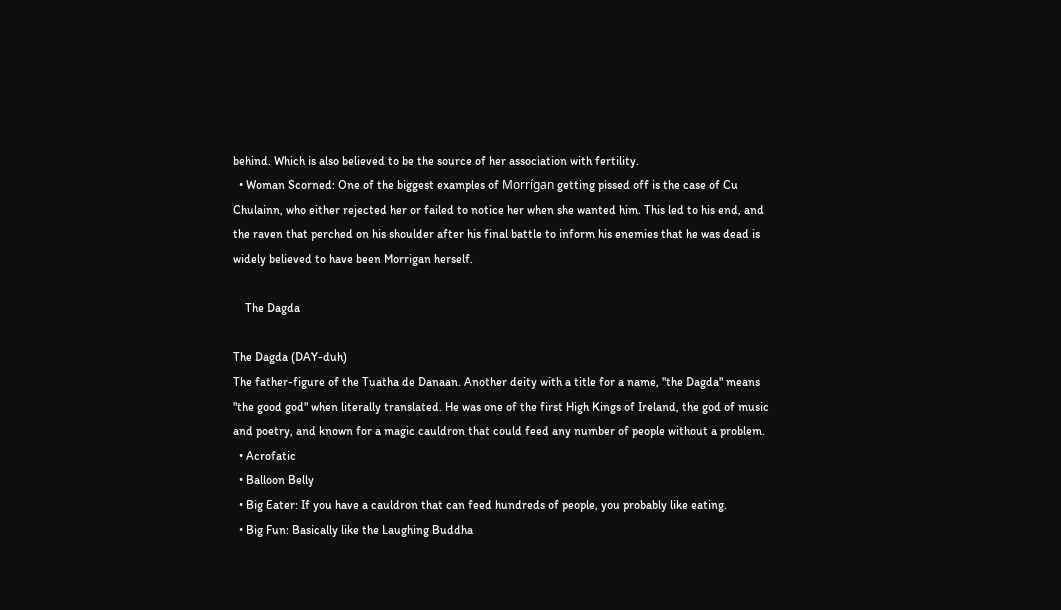behind. Which is also believed to be the source of her association with fertility.
  • Woman Scorned: One of the biggest examples of Morrígan getting pissed off is the case of Cu Chulainn, who either rejected her or failed to notice her when she wanted him. This led to his end, and the raven that perched on his shoulder after his final battle to inform his enemies that he was dead is widely believed to have been Morrigan herself.

    The Dagda

The Dagda (DAY-duh)
The father-figure of the Tuatha de Danaan. Another deity with a title for a name, "the Dagda" means "the good god" when literally translated. He was one of the first High Kings of Ireland, the god of music and poetry, and known for a magic cauldron that could feed any number of people without a problem.
  • Acrofatic
  • Balloon Belly
  • Big Eater: If you have a cauldron that can feed hundreds of people, you probably like eating.
  • Big Fun: Basically like the Laughing Buddha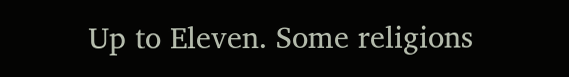Up to Eleven. Some religions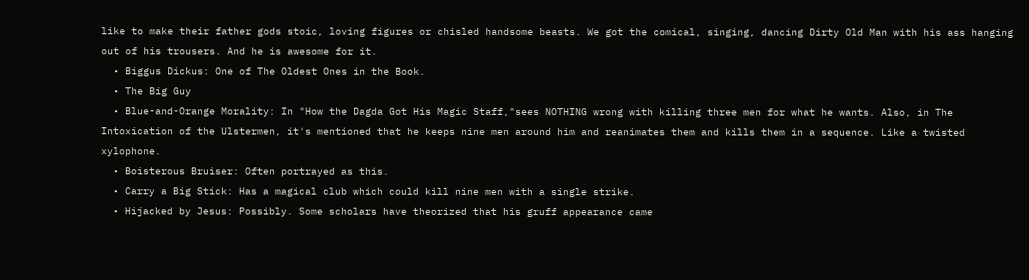like to make their father gods stoic, loving figures or chisled handsome beasts. We got the comical, singing, dancing Dirty Old Man with his ass hanging out of his trousers. And he is awesome for it.
  • Biggus Dickus: One of The Oldest Ones in the Book.
  • The Big Guy
  • Blue-and-Orange Morality: In "How the Dagda Got His Magic Staff,"sees NOTHING wrong with killing three men for what he wants. Also, in The Intoxication of the Ulstermen, it's mentioned that he keeps nine men around him and reanimates them and kills them in a sequence. Like a twisted xylophone.
  • Boisterous Bruiser: Often portrayed as this.
  • Carry a Big Stick: Has a magical club which could kill nine men with a single strike.
  • Hijacked by Jesus: Possibly. Some scholars have theorized that his gruff appearance came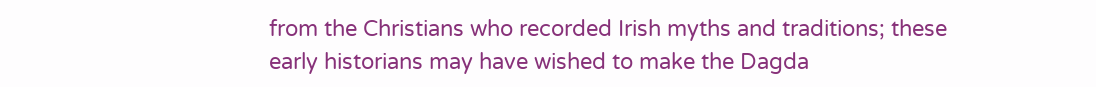from the Christians who recorded Irish myths and traditions; these early historians may have wished to make the Dagda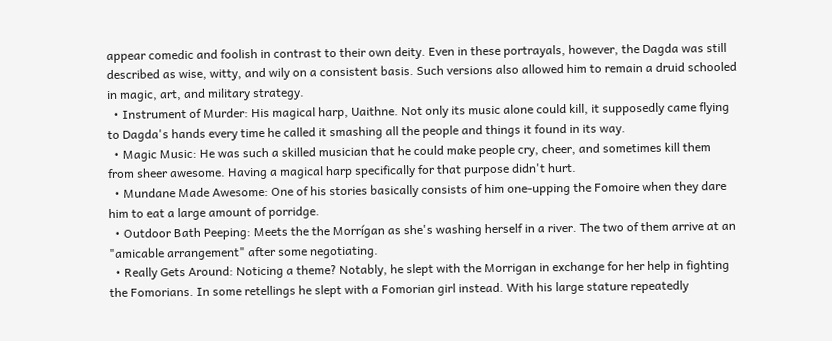appear comedic and foolish in contrast to their own deity. Even in these portrayals, however, the Dagda was still described as wise, witty, and wily on a consistent basis. Such versions also allowed him to remain a druid schooled in magic, art, and military strategy.
  • Instrument of Murder: His magical harp, Uaithne. Not only its music alone could kill, it supposedly came flying to Dagda's hands every time he called it smashing all the people and things it found in its way.
  • Magic Music: He was such a skilled musician that he could make people cry, cheer, and sometimes kill them from sheer awesome. Having a magical harp specifically for that purpose didn't hurt.
  • Mundane Made Awesome: One of his stories basically consists of him one-upping the Fomoire when they dare him to eat a large amount of porridge.
  • Outdoor Bath Peeping: Meets the the Morrígan as she's washing herself in a river. The two of them arrive at an "amicable arrangement" after some negotiating.
  • Really Gets Around: Noticing a theme? Notably, he slept with the Morrigan in exchange for her help in fighting the Fomorians. In some retellings he slept with a Fomorian girl instead. With his large stature repeatedly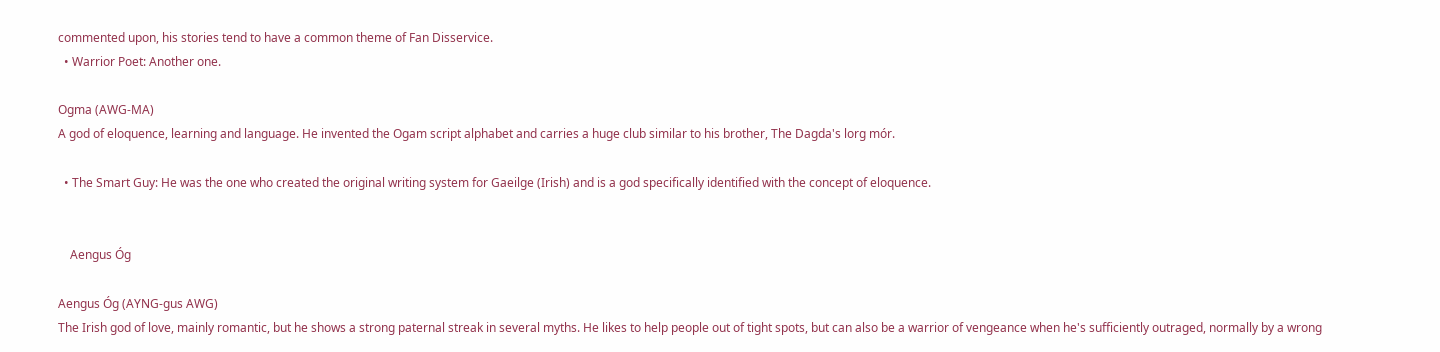commented upon, his stories tend to have a common theme of Fan Disservice.
  • Warrior Poet: Another one.

Ogma (AWG-MA)
A god of eloquence, learning and language. He invented the Ogam script alphabet and carries a huge club similar to his brother, The Dagda's lorg mór.

  • The Smart Guy: He was the one who created the original writing system for Gaeilge (Irish) and is a god specifically identified with the concept of eloquence.


    Aengus Óg

Aengus Óg (AYNG-gus AWG)
The Irish god of love, mainly romantic, but he shows a strong paternal streak in several myths. He likes to help people out of tight spots, but can also be a warrior of vengeance when he's sufficiently outraged, normally by a wrong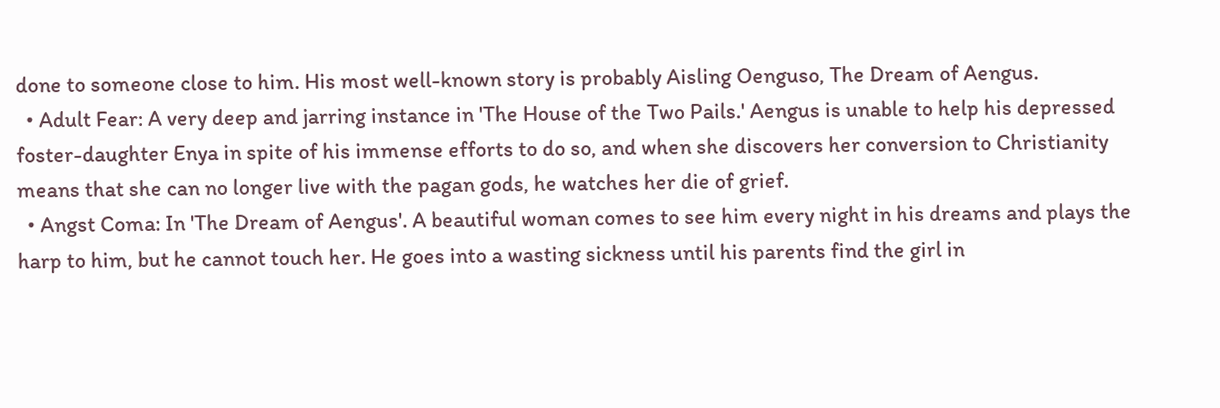done to someone close to him. His most well-known story is probably Aisling Oenguso, The Dream of Aengus.
  • Adult Fear: A very deep and jarring instance in 'The House of the Two Pails.' Aengus is unable to help his depressed foster-daughter Enya in spite of his immense efforts to do so, and when she discovers her conversion to Christianity means that she can no longer live with the pagan gods, he watches her die of grief.
  • Angst Coma: In 'The Dream of Aengus'. A beautiful woman comes to see him every night in his dreams and plays the harp to him, but he cannot touch her. He goes into a wasting sickness until his parents find the girl in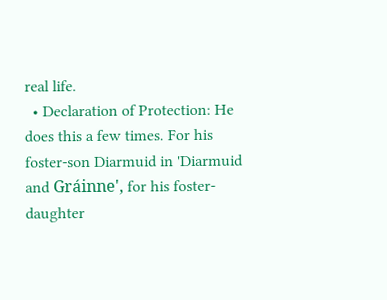real life.
  • Declaration of Protection: He does this a few times. For his foster-son Diarmuid in 'Diarmuid and Gráinne', for his foster-daughter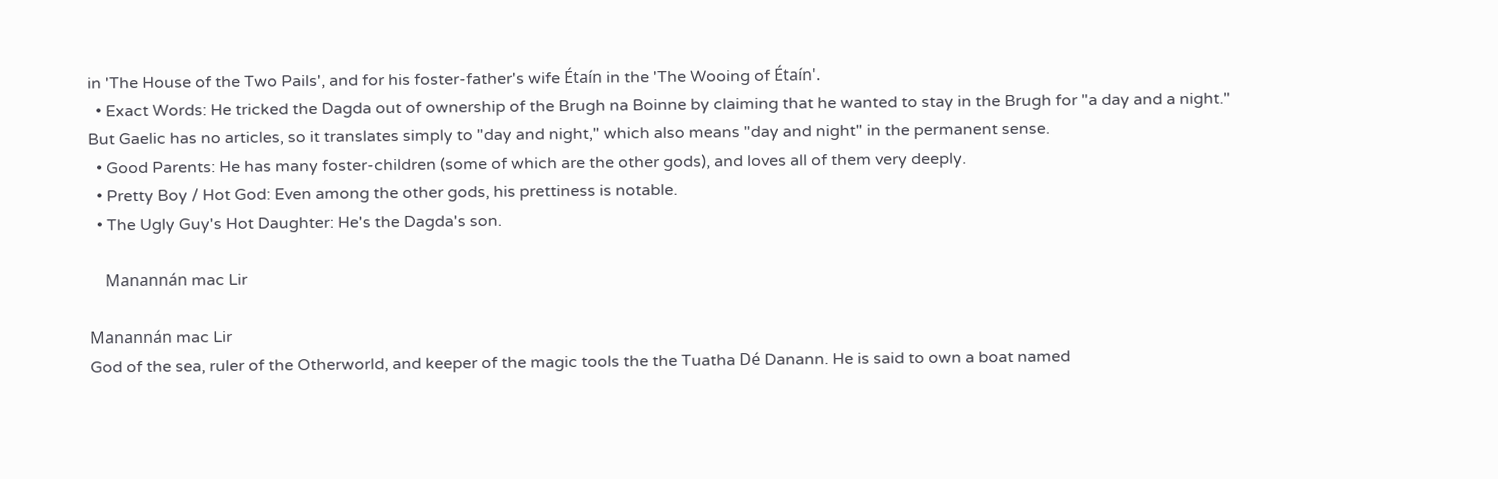in 'The House of the Two Pails', and for his foster-father's wife Étaín in the 'The Wooing of Étaín'.
  • Exact Words: He tricked the Dagda out of ownership of the Brugh na Boinne by claiming that he wanted to stay in the Brugh for "a day and a night." But Gaelic has no articles, so it translates simply to "day and night," which also means "day and night" in the permanent sense.
  • Good Parents: He has many foster-children (some of which are the other gods), and loves all of them very deeply.
  • Pretty Boy / Hot God: Even among the other gods, his prettiness is notable.
  • The Ugly Guy's Hot Daughter: He's the Dagda's son.

    Manannán mac Lir

Manannán mac Lir
God of the sea, ruler of the Otherworld, and keeper of the magic tools the the Tuatha Dé Danann. He is said to own a boat named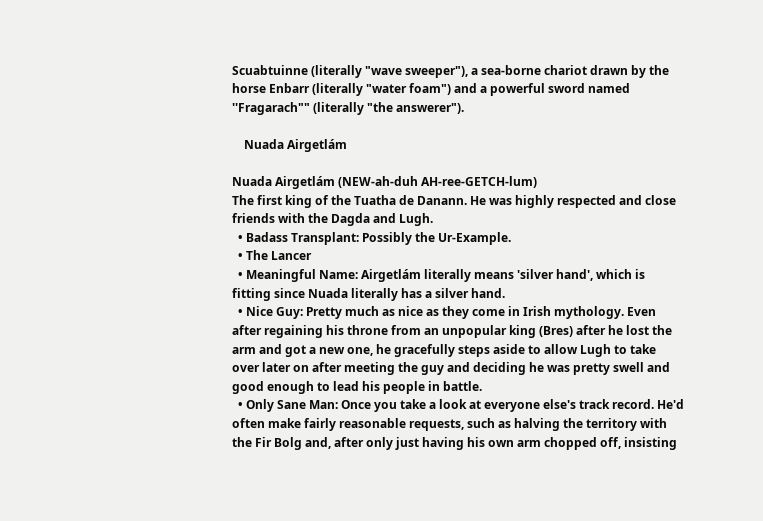Scuabtuinne (literally "wave sweeper"), a sea-borne chariot drawn by the horse Enbarr (literally "water foam") and a powerful sword named ''Fragarach"" (literally "the answerer").

    Nuada Airgetlám

Nuada Airgetlám (NEW-ah-duh AH-ree-GETCH-lum)
The first king of the Tuatha de Danann. He was highly respected and close friends with the Dagda and Lugh.
  • Badass Transplant: Possibly the Ur-Example.
  • The Lancer
  • Meaningful Name: Airgetlám literally means 'silver hand', which is fitting since Nuada literally has a silver hand.
  • Nice Guy: Pretty much as nice as they come in Irish mythology. Even after regaining his throne from an unpopular king (Bres) after he lost the arm and got a new one, he gracefully steps aside to allow Lugh to take over later on after meeting the guy and deciding he was pretty swell and good enough to lead his people in battle.
  • Only Sane Man: Once you take a look at everyone else's track record. He'd often make fairly reasonable requests, such as halving the territory with the Fir Bolg and, after only just having his own arm chopped off, insisting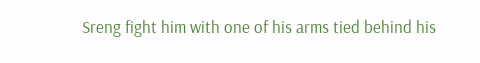Sreng fight him with one of his arms tied behind his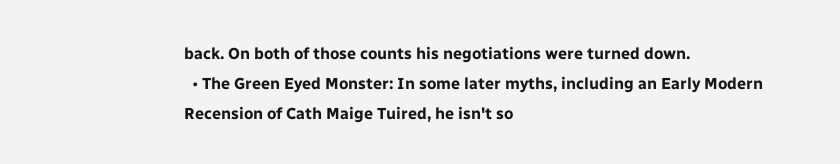back. On both of those counts his negotiations were turned down.
  • The Green Eyed Monster: In some later myths, including an Early Modern Recension of Cath Maige Tuired, he isn't so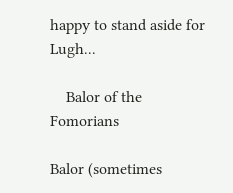happy to stand aside for Lugh...

    Balor of the Fomorians

Balor (sometimes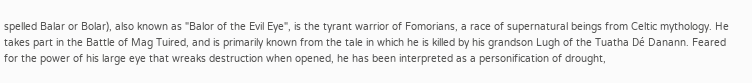spelled Balar or Bolar), also known as "Balor of the Evil Eye", is the tyrant warrior of Fomorians, a race of supernatural beings from Celtic mythology. He takes part in the Battle of Mag Tuired, and is primarily known from the tale in which he is killed by his grandson Lugh of the Tuatha Dé Danann. Feared for the power of his large eye that wreaks destruction when opened, he has been interpreted as a personification of drought,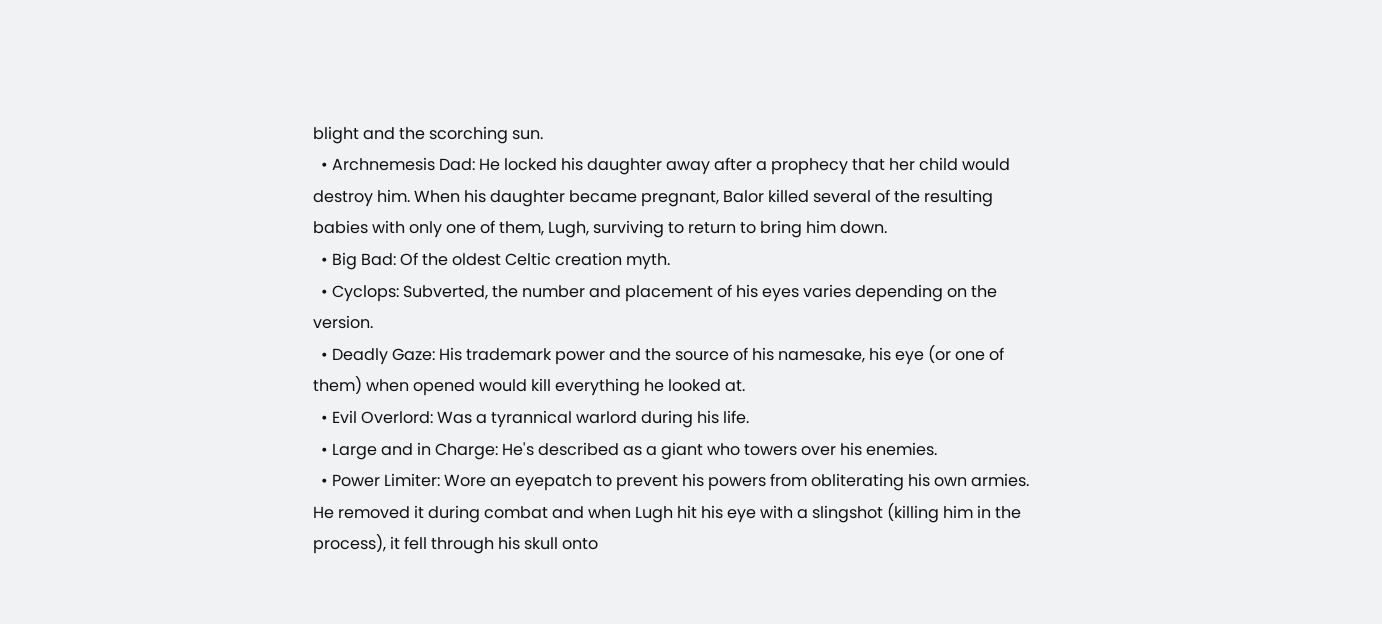blight and the scorching sun.
  • Archnemesis Dad: He locked his daughter away after a prophecy that her child would destroy him. When his daughter became pregnant, Balor killed several of the resulting babies with only one of them, Lugh, surviving to return to bring him down.
  • Big Bad: Of the oldest Celtic creation myth.
  • Cyclops: Subverted, the number and placement of his eyes varies depending on the version.
  • Deadly Gaze: His trademark power and the source of his namesake, his eye (or one of them) when opened would kill everything he looked at.
  • Evil Overlord: Was a tyrannical warlord during his life.
  • Large and in Charge: He's described as a giant who towers over his enemies.
  • Power Limiter: Wore an eyepatch to prevent his powers from obliterating his own armies. He removed it during combat and when Lugh hit his eye with a slingshot (killing him in the process), it fell through his skull onto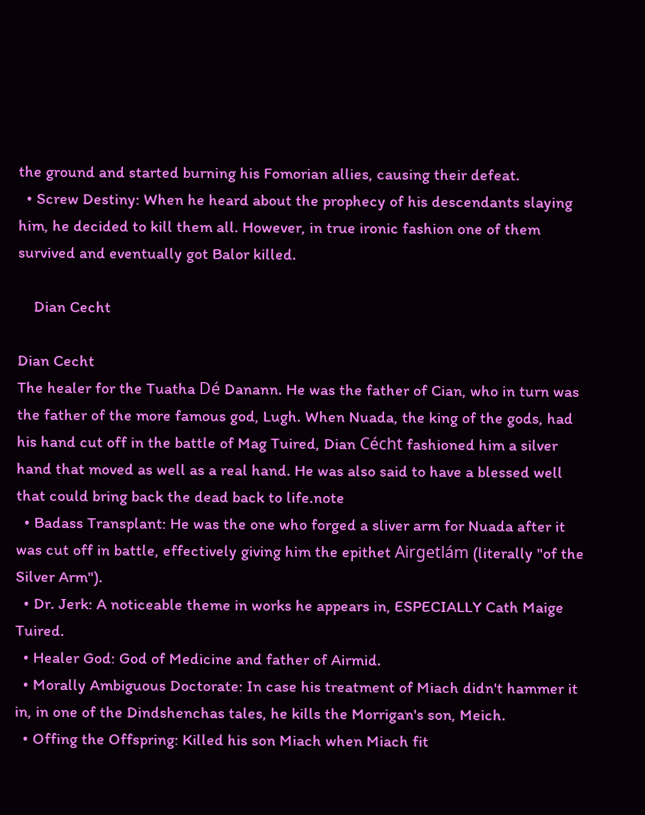the ground and started burning his Fomorian allies, causing their defeat.
  • Screw Destiny: When he heard about the prophecy of his descendants slaying him, he decided to kill them all. However, in true ironic fashion one of them survived and eventually got Balor killed.

    Dian Cecht

Dian Cecht
The healer for the Tuatha Dé Danann. He was the father of Cian, who in turn was the father of the more famous god, Lugh. When Nuada, the king of the gods, had his hand cut off in the battle of Mag Tuired, Dian Cécht fashioned him a silver hand that moved as well as a real hand. He was also said to have a blessed well that could bring back the dead back to life.note
  • Badass Transplant: He was the one who forged a sliver arm for Nuada after it was cut off in battle, effectively giving him the epithet Airgetlám (literally "of the Silver Arm").
  • Dr. Jerk: A noticeable theme in works he appears in, ESPECIALLY Cath Maige Tuired.
  • Healer God: God of Medicine and father of Airmid.
  • Morally Ambiguous Doctorate: In case his treatment of Miach didn't hammer it in, in one of the Dindshenchas tales, he kills the Morrigan's son, Meich.
  • Offing the Offspring: Killed his son Miach when Miach fit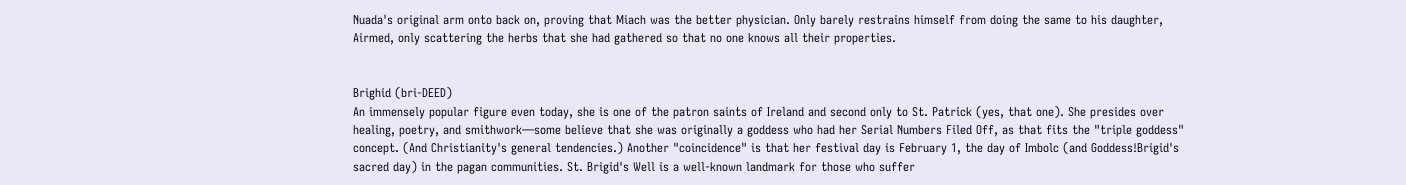Nuada's original arm onto back on, proving that Miach was the better physician. Only barely restrains himself from doing the same to his daughter, Airmed, only scattering the herbs that she had gathered so that no one knows all their properties.


Brighid (bri-DEED)
An immensely popular figure even today, she is one of the patron saints of Ireland and second only to St. Patrick (yes, that one). She presides over healing, poetry, and smithwork—some believe that she was originally a goddess who had her Serial Numbers Filed Off, as that fits the "triple goddess" concept. (And Christianity's general tendencies.) Another "coincidence" is that her festival day is February 1, the day of Imbolc (and Goddess!Brigid's sacred day) in the pagan communities. St. Brigid's Well is a well-known landmark for those who suffer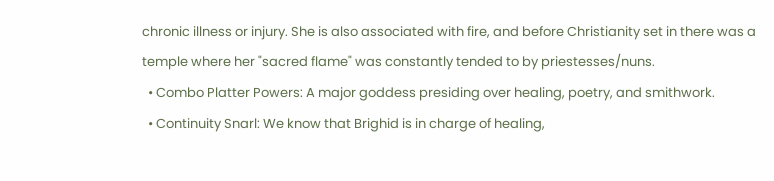chronic illness or injury. She is also associated with fire, and before Christianity set in there was a temple where her "sacred flame" was constantly tended to by priestesses/nuns.
  • Combo Platter Powers: A major goddess presiding over healing, poetry, and smithwork.
  • Continuity Snarl: We know that Brighid is in charge of healing,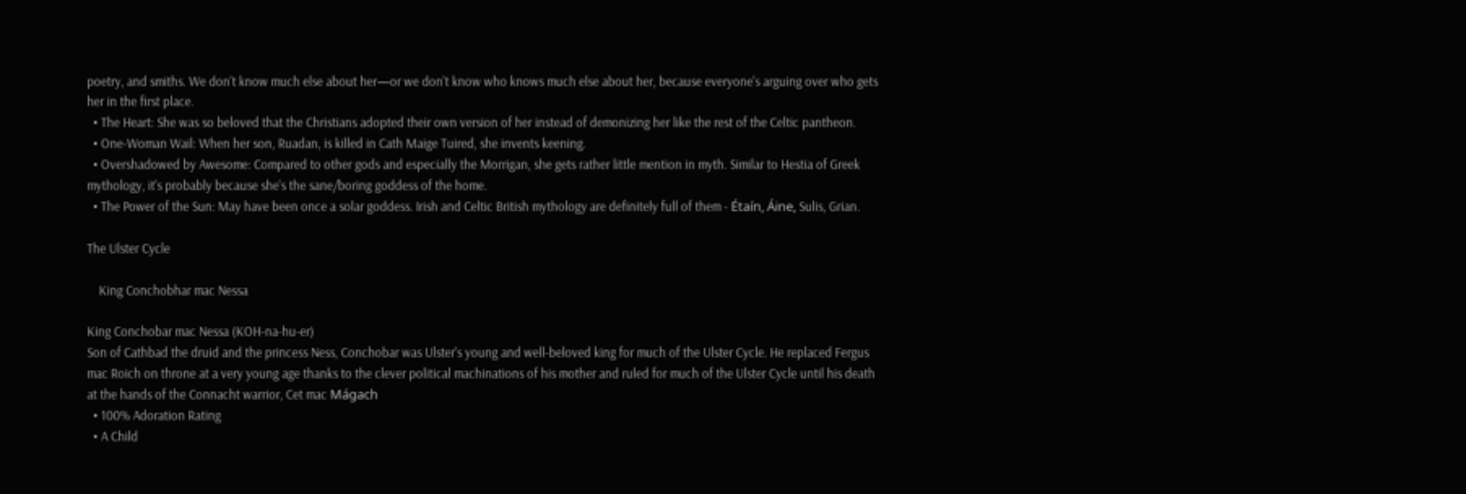poetry, and smiths. We don't know much else about her—or we don't know who knows much else about her, because everyone's arguing over who gets her in the first place.
  • The Heart: She was so beloved that the Christians adopted their own version of her instead of demonizing her like the rest of the Celtic pantheon.
  • One-Woman Wail: When her son, Ruadan, is killed in Cath Maige Tuired, she invents keening.
  • Overshadowed by Awesome: Compared to other gods and especially the Morrigan, she gets rather little mention in myth. Similar to Hestia of Greek mythology, it's probably because she's the sane/boring goddess of the home.
  • The Power of the Sun: May have been once a solar goddess. Irish and Celtic British mythology are definitely full of them - Étaín, Áine, Sulis, Grian.

The Ulster Cycle

    King Conchobhar mac Nessa

King Conchobar mac Nessa (KOH-na-hu-er)
Son of Cathbad the druid and the princess Ness, Conchobar was Ulster's young and well-beloved king for much of the Ulster Cycle. He replaced Fergus mac Roich on throne at a very young age thanks to the clever political machinations of his mother and ruled for much of the Ulster Cycle until his death at the hands of the Connacht warrior, Cet mac Mágach
  • 100% Adoration Rating
  • A Child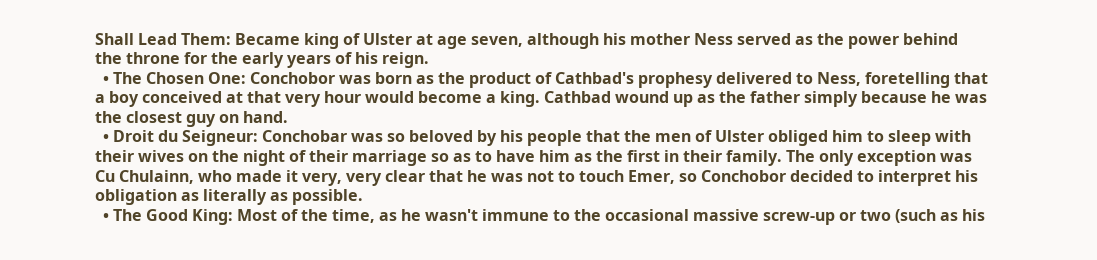Shall Lead Them: Became king of Ulster at age seven, although his mother Ness served as the power behind the throne for the early years of his reign.
  • The Chosen One: Conchobor was born as the product of Cathbad's prophesy delivered to Ness, foretelling that a boy conceived at that very hour would become a king. Cathbad wound up as the father simply because he was the closest guy on hand.
  • Droit du Seigneur: Conchobar was so beloved by his people that the men of Ulster obliged him to sleep with their wives on the night of their marriage so as to have him as the first in their family. The only exception was Cu Chulainn, who made it very, very clear that he was not to touch Emer, so Conchobor decided to interpret his obligation as literally as possible.
  • The Good King: Most of the time, as he wasn't immune to the occasional massive screw-up or two (such as his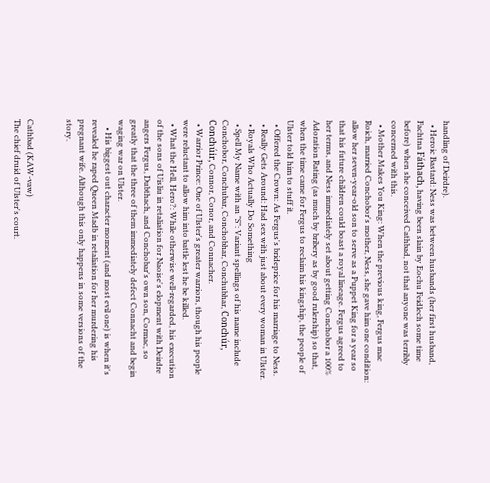handling of Deirdre).
  • Heroic Bastard: Ness was between husbands (her first husband, Fachtna Fáthach, having been slain by Eochu Feidlech some time before) when she conceived Cathbad, not that anyone was terribly concerned with this.
  • Mother Makes You King: When the previous king, Fergus mac Roich, married Conchobor's mother, Ness, she gave him one condition: allow her seven-year-old son to serve as a Puppet King for a year so that his future children could boast a royal lineage. Fergus agreed to her terms, and Ness immediately set about getting Conchobor a 100% Adoration Rating (as much by bribery as by good rulership) so that, when the time came for Fergus to reclaim his kingship, the people of Ulster told him to stuff it.
  • Offered the Crown: As Fergus's brideprice for his marriage to Ness.
  • Really Gets Around: Had sex with just about every woman in Ulster.
  • Royals Who Actually Do Something
  • Spell My Name with an "S": Variant spellings of his name include Conchobor, Conchubar, Conchobhar, Conchubhar, Conchúr, Conchúir, Connor, Conor, and Connacher.
  • Warrior Prince: One of Ulster's greater warriors, though his people were reluctant to allow him into battle lest he be killed.
  • What the Hell, Hero?: While otherwise well-regarded, his execution of the sons of Uisliu in retaliation for Naoise's elopment with Deirdre angers Fergus, Dubthach, and Conchobar's own son, Cormac, so greatly that the three of them immediately defect Connacht and begin waging war on Ulster.
    • His biggest out character moment (and most evil one) is when it's revealed he raped Queen Madb in retaliation for her murdering his pregnant wife. Although this only happens in some versions of the story.


Cathbad (KAW-vaw)
The chief druid of Ulster's court.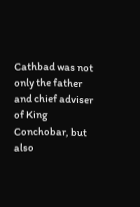Cathbad was not only the father and chief adviser of King Conchobar, but also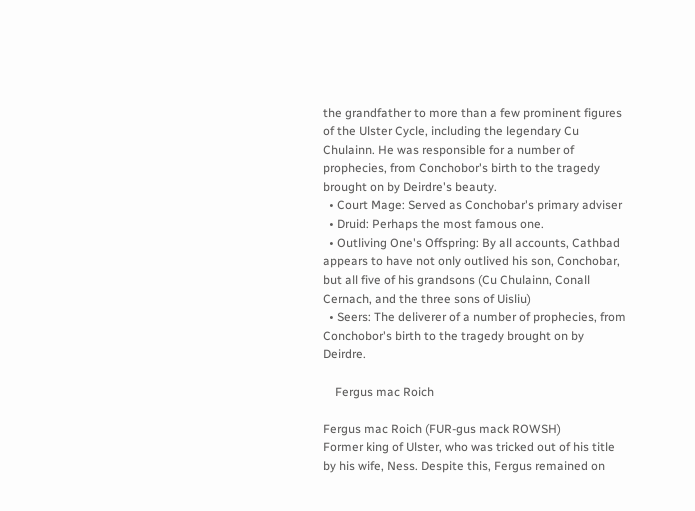the grandfather to more than a few prominent figures of the Ulster Cycle, including the legendary Cu Chulainn. He was responsible for a number of prophecies, from Conchobor's birth to the tragedy brought on by Deirdre's beauty.
  • Court Mage: Served as Conchobar's primary adviser
  • Druid: Perhaps the most famous one.
  • Outliving One's Offspring: By all accounts, Cathbad appears to have not only outlived his son, Conchobar, but all five of his grandsons (Cu Chulainn, Conall Cernach, and the three sons of Uisliu)
  • Seers: The deliverer of a number of prophecies, from Conchobor's birth to the tragedy brought on by Deirdre.

    Fergus mac Roich

Fergus mac Roich (FUR-gus mack ROWSH)
Former king of Ulster, who was tricked out of his title by his wife, Ness. Despite this, Fergus remained on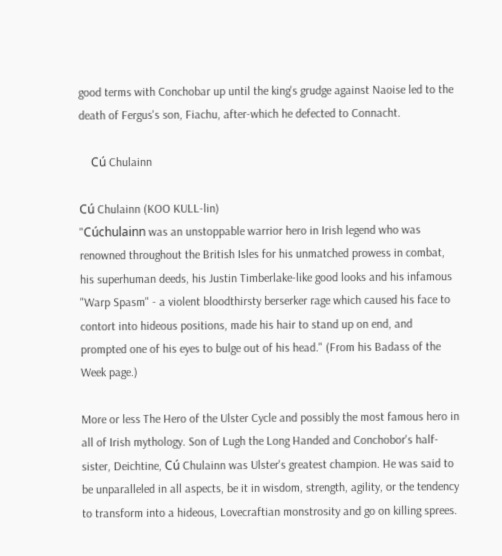good terms with Conchobar up until the king's grudge against Naoise led to the death of Fergus's son, Fiachu, after-which he defected to Connacht.

    Cú Chulainn

Cú Chulainn (KOO KULL-lin)
"Cúchulainn was an unstoppable warrior hero in Irish legend who was renowned throughout the British Isles for his unmatched prowess in combat, his superhuman deeds, his Justin Timberlake-like good looks and his infamous "Warp Spasm" - a violent bloodthirsty berserker rage which caused his face to contort into hideous positions, made his hair to stand up on end, and prompted one of his eyes to bulge out of his head." (From his Badass of the Week page.)

More or less The Hero of the Ulster Cycle and possibly the most famous hero in all of Irish mythology. Son of Lugh the Long Handed and Conchobor's half-sister, Deichtine, Cú Chulainn was Ulster's greatest champion. He was said to be unparalleled in all aspects, be it in wisdom, strength, agility, or the tendency to transform into a hideous, Lovecraftian monstrosity and go on killing sprees.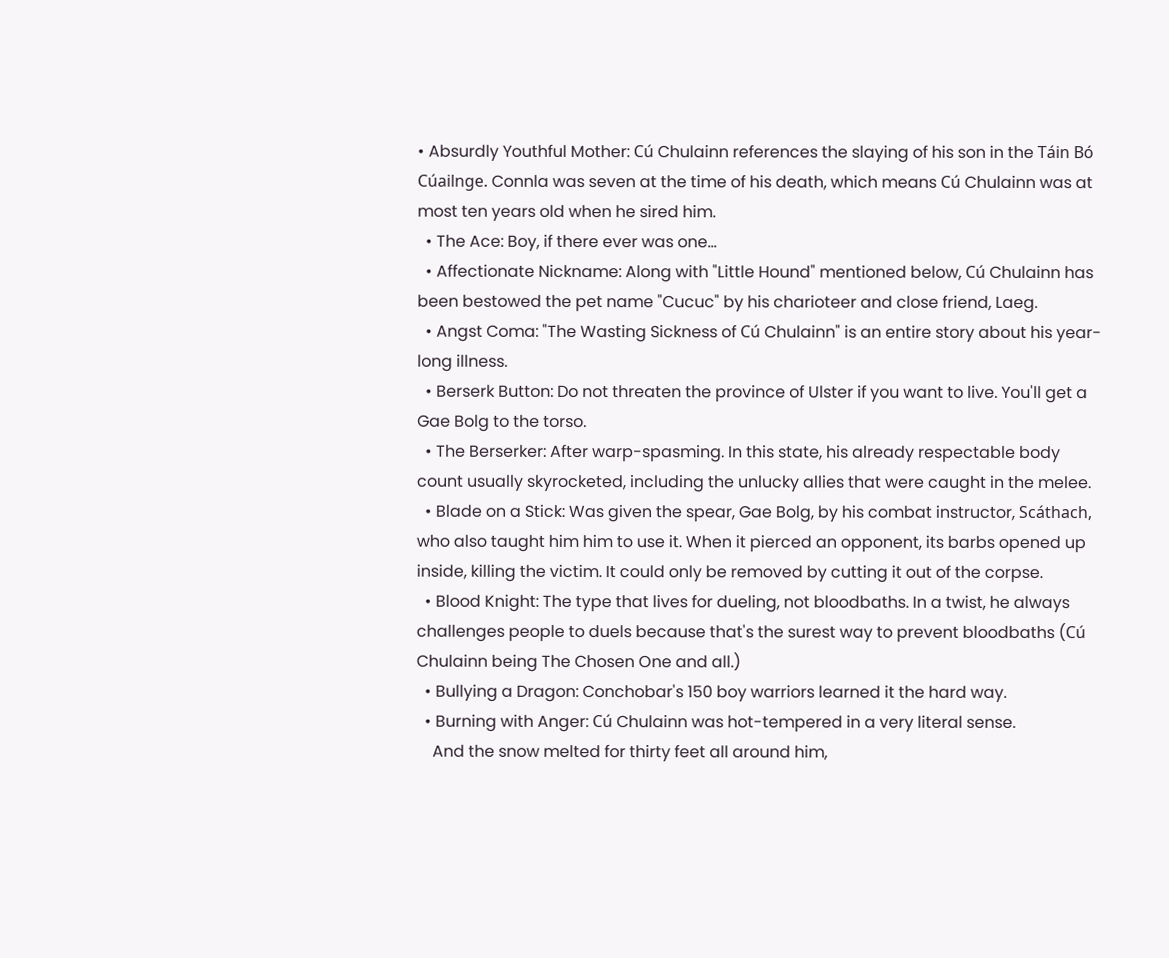• Absurdly Youthful Mother: Cú Chulainn references the slaying of his son in the Táin Bó Cúailnge. Connla was seven at the time of his death, which means Cú Chulainn was at most ten years old when he sired him.
  • The Ace: Boy, if there ever was one...
  • Affectionate Nickname: Along with "Little Hound" mentioned below, Cú Chulainn has been bestowed the pet name "Cucuc" by his charioteer and close friend, Laeg.
  • Angst Coma: "The Wasting Sickness of Cú Chulainn" is an entire story about his year-long illness.
  • Berserk Button: Do not threaten the province of Ulster if you want to live. You'll get a Gae Bolg to the torso.
  • The Berserker: After warp-spasming. In this state, his already respectable body count usually skyrocketed, including the unlucky allies that were caught in the melee.
  • Blade on a Stick: Was given the spear, Gae Bolg, by his combat instructor, Scáthach, who also taught him him to use it. When it pierced an opponent, its barbs opened up inside, killing the victim. It could only be removed by cutting it out of the corpse.
  • Blood Knight: The type that lives for dueling, not bloodbaths. In a twist, he always challenges people to duels because that's the surest way to prevent bloodbaths (Cú Chulainn being The Chosen One and all.)
  • Bullying a Dragon: Conchobar's 150 boy warriors learned it the hard way.
  • Burning with Anger: Cú Chulainn was hot-tempered in a very literal sense.
    And the snow melted for thirty feet all around him,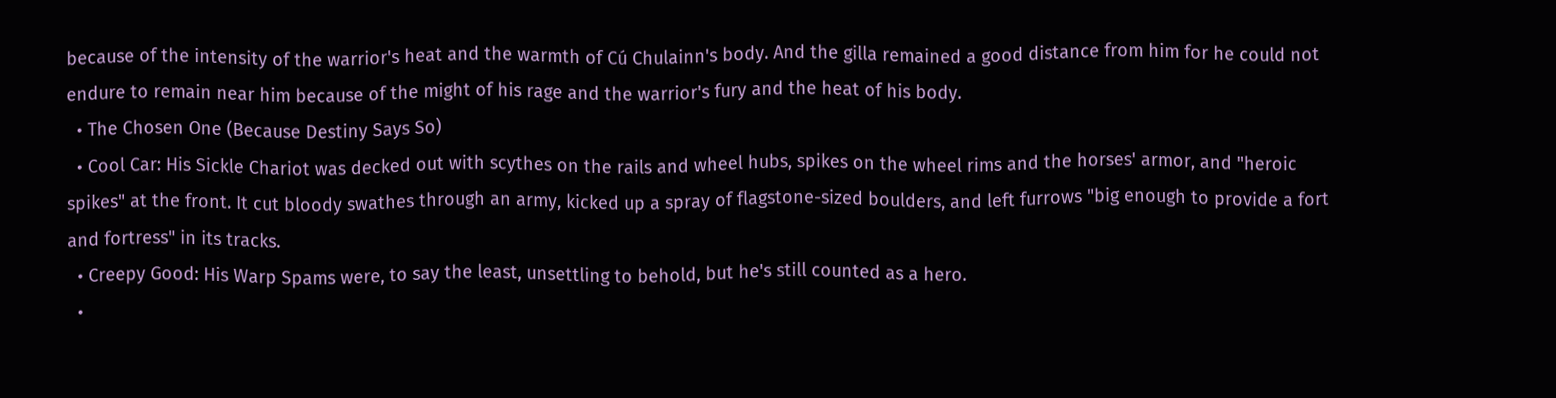because of the intensity of the warrior's heat and the warmth of Cú Chulainn's body. And the gilla remained a good distance from him for he could not endure to remain near him because of the might of his rage and the warrior's fury and the heat of his body.
  • The Chosen One (Because Destiny Says So)
  • Cool Car: His Sickle Chariot was decked out with scythes on the rails and wheel hubs, spikes on the wheel rims and the horses' armor, and "heroic spikes" at the front. It cut bloody swathes through an army, kicked up a spray of flagstone-sized boulders, and left furrows "big enough to provide a fort and fortress" in its tracks.
  • Creepy Good: His Warp Spams were, to say the least, unsettling to behold, but he's still counted as a hero.
  •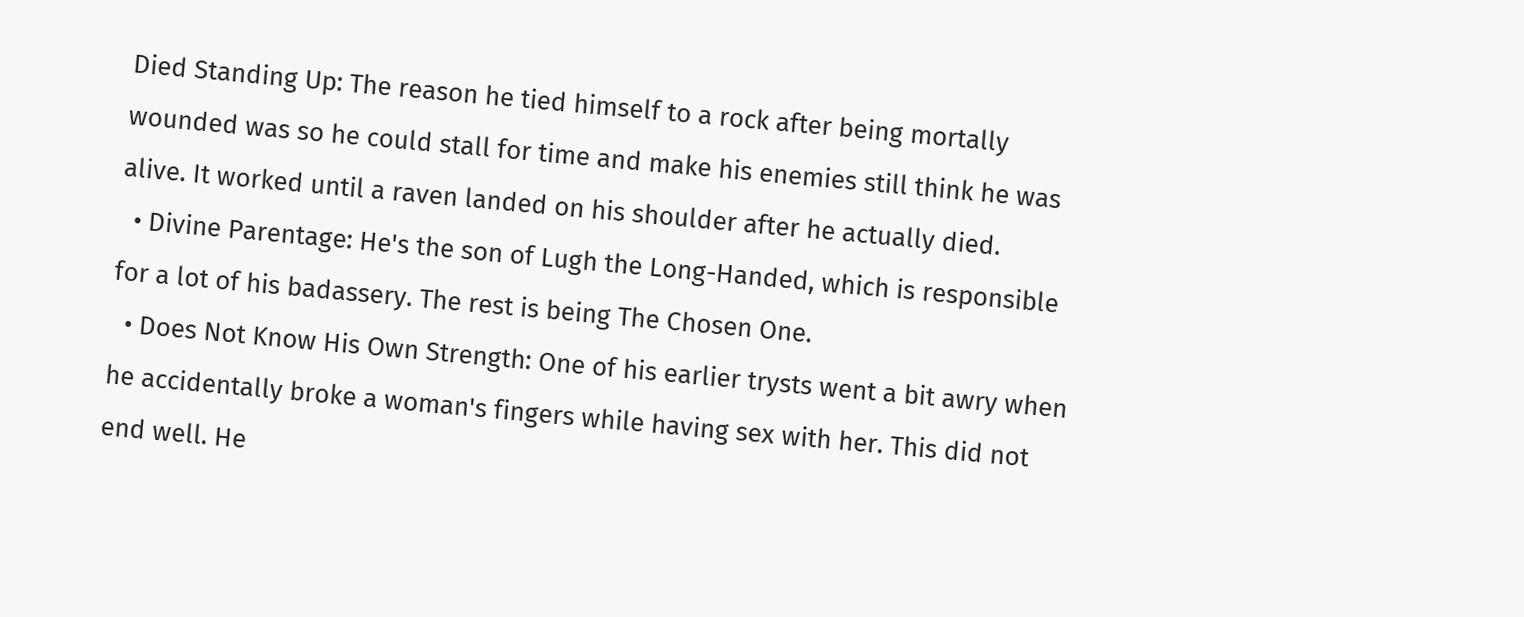Died Standing Up: The reason he tied himself to a rock after being mortally wounded was so he could stall for time and make his enemies still think he was alive. It worked until a raven landed on his shoulder after he actually died.
  • Divine Parentage: He's the son of Lugh the Long-Handed, which is responsible for a lot of his badassery. The rest is being The Chosen One.
  • Does Not Know His Own Strength: One of his earlier trysts went a bit awry when he accidentally broke a woman's fingers while having sex with her. This did not end well. He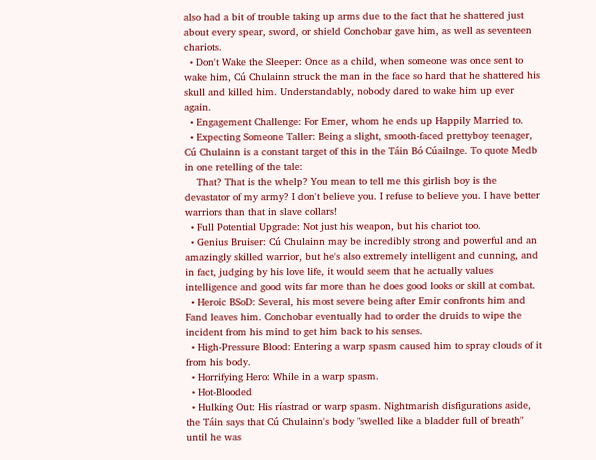also had a bit of trouble taking up arms due to the fact that he shattered just about every spear, sword, or shield Conchobar gave him, as well as seventeen chariots.
  • Don't Wake the Sleeper: Once as a child, when someone was once sent to wake him, Cú Chulainn struck the man in the face so hard that he shattered his skull and killed him. Understandably, nobody dared to wake him up ever again.
  • Engagement Challenge: For Emer, whom he ends up Happily Married to.
  • Expecting Someone Taller: Being a slight, smooth-faced prettyboy teenager, Cú Chulainn is a constant target of this in the Táin Bó Cúailnge. To quote Medb in one retelling of the tale:
    That? That is the whelp? You mean to tell me this girlish boy is the devastator of my army? I don't believe you. I refuse to believe you. I have better warriors than that in slave collars!
  • Full Potential Upgrade: Not just his weapon, but his chariot too.
  • Genius Bruiser: Cú Chulainn may be incredibly strong and powerful and an amazingly skilled warrior, but he's also extremely intelligent and cunning, and in fact, judging by his love life, it would seem that he actually values intelligence and good wits far more than he does good looks or skill at combat.
  • Heroic BSoD: Several, his most severe being after Emir confronts him and Fand leaves him. Conchobar eventually had to order the druids to wipe the incident from his mind to get him back to his senses.
  • High-Pressure Blood: Entering a warp spasm caused him to spray clouds of it from his body.
  • Horrifying Hero: While in a warp spasm.
  • Hot-Blooded
  • Hulking Out: His ríastrad or warp spasm. Nightmarish disfigurations aside, the Táin says that Cú Chulainn's body "swelled like a bladder full of breath" until he was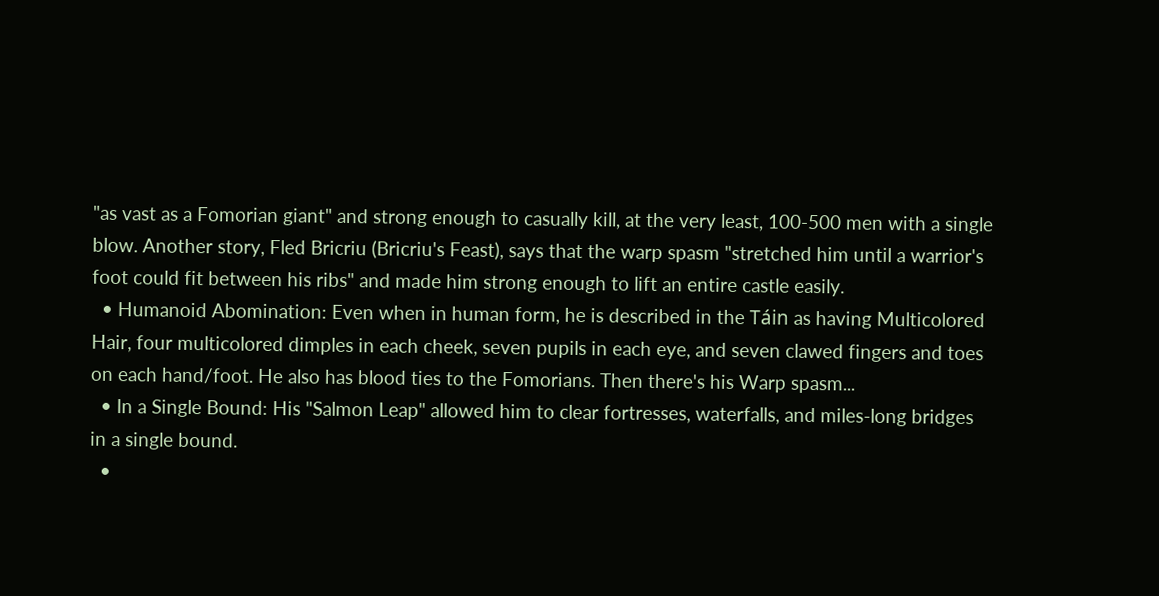"as vast as a Fomorian giant" and strong enough to casually kill, at the very least, 100-500 men with a single blow. Another story, Fled Bricriu (Bricriu's Feast), says that the warp spasm "stretched him until a warrior's foot could fit between his ribs" and made him strong enough to lift an entire castle easily.
  • Humanoid Abomination: Even when in human form, he is described in the Táin as having Multicolored Hair, four multicolored dimples in each cheek, seven pupils in each eye, and seven clawed fingers and toes on each hand/foot. He also has blood ties to the Fomorians. Then there's his Warp spasm...
  • In a Single Bound: His "Salmon Leap" allowed him to clear fortresses, waterfalls, and miles-long bridges in a single bound.
  •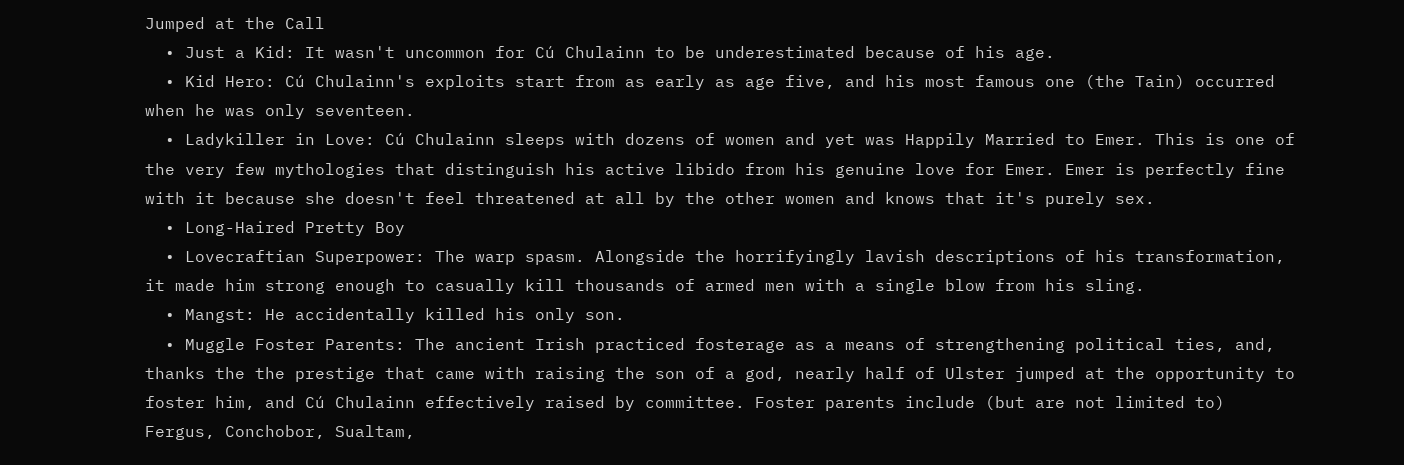Jumped at the Call
  • Just a Kid: It wasn't uncommon for Cú Chulainn to be underestimated because of his age.
  • Kid Hero: Cú Chulainn's exploits start from as early as age five, and his most famous one (the Tain) occurred when he was only seventeen.
  • Ladykiller in Love: Cú Chulainn sleeps with dozens of women and yet was Happily Married to Emer. This is one of the very few mythologies that distinguish his active libido from his genuine love for Emer. Emer is perfectly fine with it because she doesn't feel threatened at all by the other women and knows that it's purely sex.
  • Long-Haired Pretty Boy
  • Lovecraftian Superpower: The warp spasm. Alongside the horrifyingly lavish descriptions of his transformation, it made him strong enough to casually kill thousands of armed men with a single blow from his sling.
  • Mangst: He accidentally killed his only son.
  • Muggle Foster Parents: The ancient Irish practiced fosterage as a means of strengthening political ties, and, thanks the the prestige that came with raising the son of a god, nearly half of Ulster jumped at the opportunity to foster him, and Cú Chulainn effectively raised by committee. Foster parents include (but are not limited to) Fergus, Conchobor, Sualtam,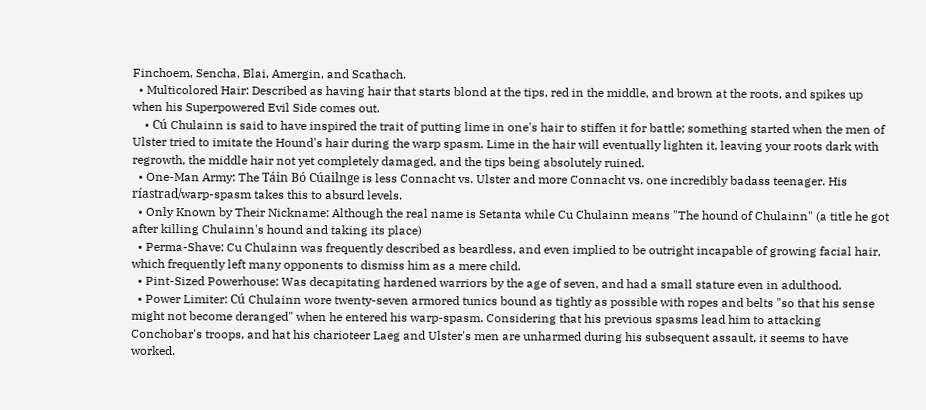Finchoem, Sencha, Blai, Amergin, and Scathach.
  • Multicolored Hair: Described as having hair that starts blond at the tips, red in the middle, and brown at the roots, and spikes up when his Superpowered Evil Side comes out.
    • Cú Chulainn is said to have inspired the trait of putting lime in one's hair to stiffen it for battle; something started when the men of Ulster tried to imitate the Hound's hair during the warp spasm. Lime in the hair will eventually lighten it, leaving your roots dark with regrowth, the middle hair not yet completely damaged, and the tips being absolutely ruined.
  • One-Man Army: The Táin Bó Cúailnge is less Connacht vs. Ulster and more Connacht vs. one incredibly badass teenager. His ríastrad/warp-spasm takes this to absurd levels.
  • Only Known by Their Nickname: Although the real name is Setanta while Cu Chulainn means "The hound of Chulainn" (a title he got after killing Chulainn's hound and taking its place)
  • Perma-Shave: Cu Chulainn was frequently described as beardless, and even implied to be outright incapable of growing facial hair, which frequently left many opponents to dismiss him as a mere child.
  • Pint-Sized Powerhouse: Was decapitating hardened warriors by the age of seven, and had a small stature even in adulthood.
  • Power Limiter: Cú Chulainn wore twenty-seven armored tunics bound as tightly as possible with ropes and belts "so that his sense might not become deranged" when he entered his warp-spasm. Considering that his previous spasms lead him to attacking Conchobar's troops, and hat his charioteer Laeg and Ulster's men are unharmed during his subsequent assault, it seems to have worked.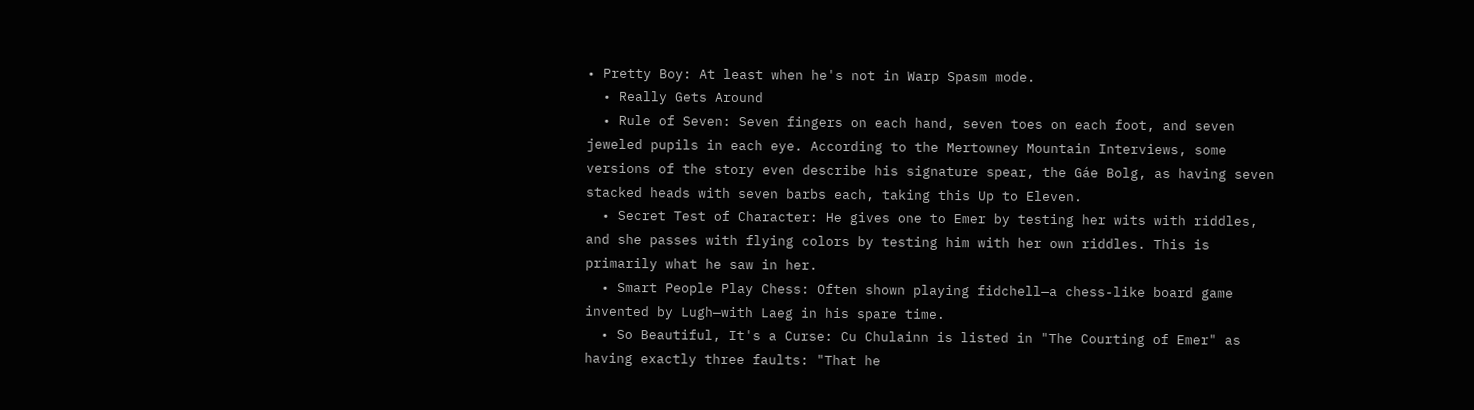• Pretty Boy: At least when he's not in Warp Spasm mode.
  • Really Gets Around
  • Rule of Seven: Seven fingers on each hand, seven toes on each foot, and seven jeweled pupils in each eye. According to the Mertowney Mountain Interviews, some versions of the story even describe his signature spear, the Gáe Bolg, as having seven stacked heads with seven barbs each, taking this Up to Eleven.
  • Secret Test of Character: He gives one to Emer by testing her wits with riddles, and she passes with flying colors by testing him with her own riddles. This is primarily what he saw in her.
  • Smart People Play Chess: Often shown playing fidchell—a chess-like board game invented by Lugh—with Laeg in his spare time.
  • So Beautiful, It's a Curse: Cu Chulainn is listed in "The Courting of Emer" as having exactly three faults: "That he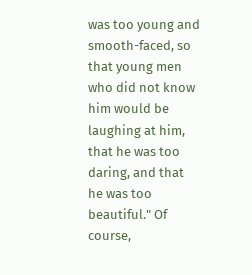was too young and smooth-faced, so that young men who did not know him would be laughing at him, that he was too daring, and that he was too beautiful." Of course,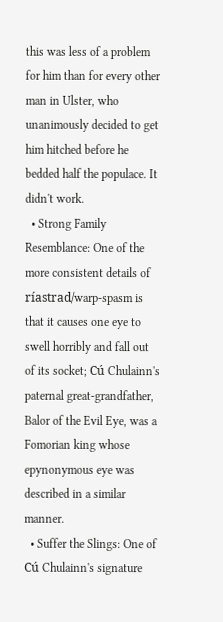this was less of a problem for him than for every other man in Ulster, who unanimously decided to get him hitched before he bedded half the populace. It didn't work.
  • Strong Family Resemblance: One of the more consistent details of ríastrad/warp-spasm is that it causes one eye to swell horribly and fall out of its socket; Cú Chulainn's paternal great-grandfather, Balor of the Evil Eye, was a Fomorian king whose epynonymous eye was described in a similar manner.
  • Suffer the Slings: One of Cú Chulainn's signature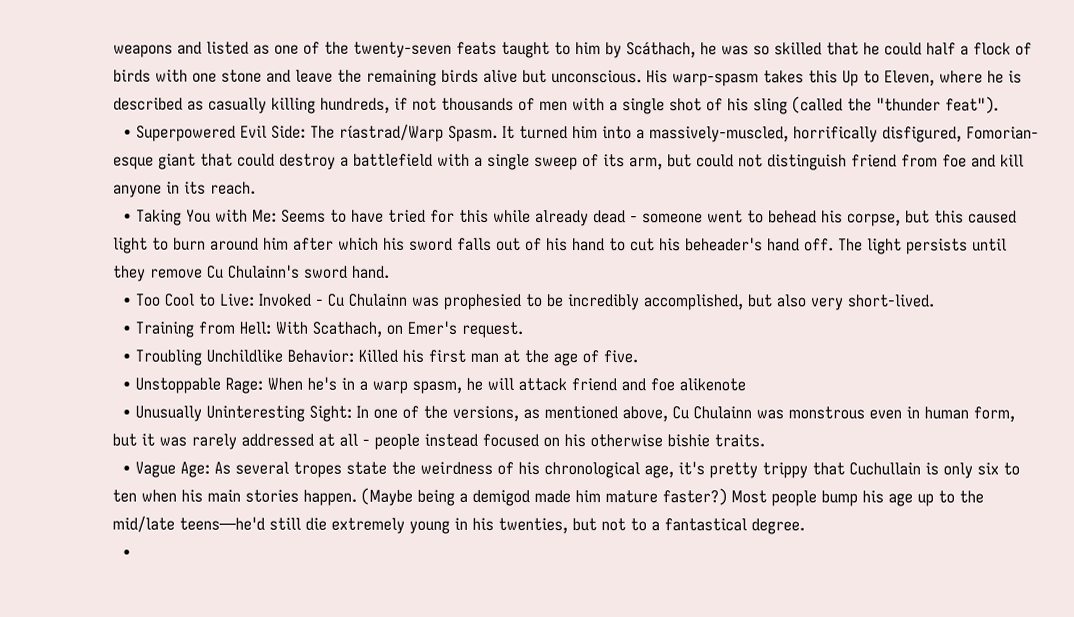weapons and listed as one of the twenty-seven feats taught to him by Scáthach, he was so skilled that he could half a flock of birds with one stone and leave the remaining birds alive but unconscious. His warp-spasm takes this Up to Eleven, where he is described as casually killing hundreds, if not thousands of men with a single shot of his sling (called the "thunder feat").
  • Superpowered Evil Side: The ríastrad/Warp Spasm. It turned him into a massively-muscled, horrifically disfigured, Fomorian-esque giant that could destroy a battlefield with a single sweep of its arm, but could not distinguish friend from foe and kill anyone in its reach.
  • Taking You with Me: Seems to have tried for this while already dead - someone went to behead his corpse, but this caused light to burn around him after which his sword falls out of his hand to cut his beheader's hand off. The light persists until they remove Cu Chulainn's sword hand.
  • Too Cool to Live: Invoked - Cu Chulainn was prophesied to be incredibly accomplished, but also very short-lived.
  • Training from Hell: With Scathach, on Emer's request.
  • Troubling Unchildlike Behavior: Killed his first man at the age of five.
  • Unstoppable Rage: When he's in a warp spasm, he will attack friend and foe alikenote
  • Unusually Uninteresting Sight: In one of the versions, as mentioned above, Cu Chulainn was monstrous even in human form, but it was rarely addressed at all - people instead focused on his otherwise bishie traits.
  • Vague Age: As several tropes state the weirdness of his chronological age, it's pretty trippy that Cuchullain is only six to ten when his main stories happen. (Maybe being a demigod made him mature faster?) Most people bump his age up to the mid/late teens—he'd still die extremely young in his twenties, but not to a fantastical degree.
  •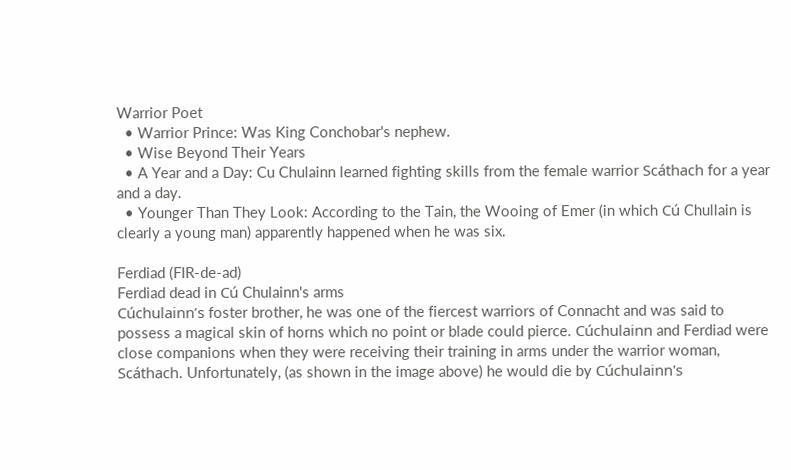Warrior Poet
  • Warrior Prince: Was King Conchobar's nephew.
  • Wise Beyond Their Years
  • A Year and a Day: Cu Chulainn learned fighting skills from the female warrior Scáthach for a year and a day.
  • Younger Than They Look: According to the Tain, the Wooing of Emer (in which Cú Chullain is clearly a young man) apparently happened when he was six.

Ferdiad (FIR-de-ad)
Ferdiad dead in Cú Chulainn's arms
Cúchulainn’s foster brother, he was one of the fiercest warriors of Connacht and was said to possess a magical skin of horns which no point or blade could pierce. Cúchulainn and Ferdiad were close companions when they were receiving their training in arms under the warrior woman, Scáthach. Unfortunately, (as shown in the image above) he would die by Cúchulainn's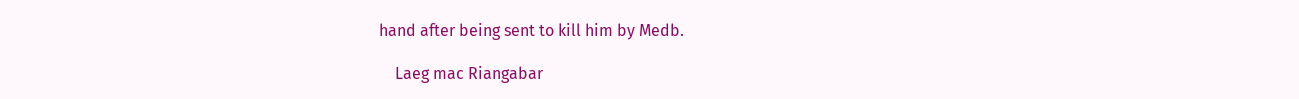hand after being sent to kill him by Medb.

    Laeg mac Riangabar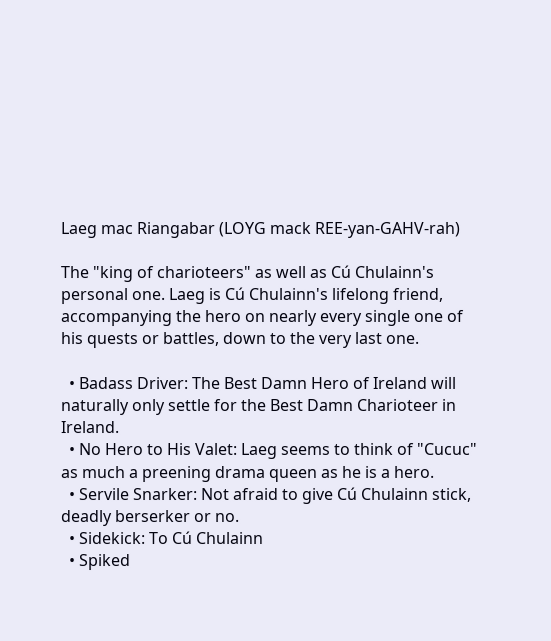Laeg mac Riangabar (LOYG mack REE-yan-GAHV-rah)

The "king of charioteers" as well as Cú Chulainn's personal one. Laeg is Cú Chulainn's lifelong friend, accompanying the hero on nearly every single one of his quests or battles, down to the very last one.

  • Badass Driver: The Best Damn Hero of Ireland will naturally only settle for the Best Damn Charioteer in Ireland.
  • No Hero to His Valet: Laeg seems to think of "Cucuc" as much a preening drama queen as he is a hero.
  • Servile Snarker: Not afraid to give Cú Chulainn stick, deadly berserker or no.
  • Sidekick: To Cú Chulainn
  • Spiked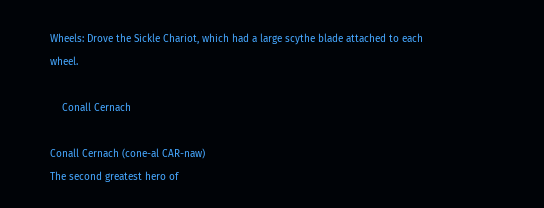Wheels: Drove the Sickle Chariot, which had a large scythe blade attached to each wheel.

    Conall Cernach

Conall Cernach (cone-al CAR-naw)
The second greatest hero of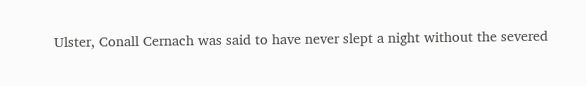Ulster, Conall Cernach was said to have never slept a night without the severed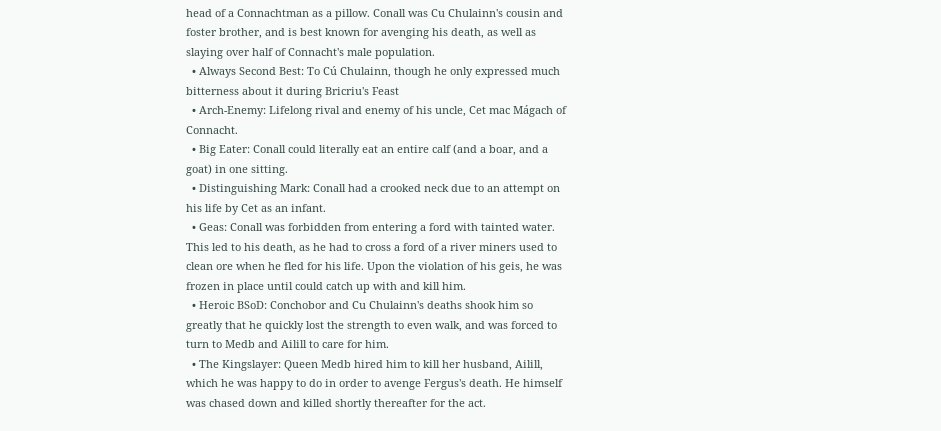head of a Connachtman as a pillow. Conall was Cu Chulainn's cousin and foster brother, and is best known for avenging his death, as well as slaying over half of Connacht's male population.
  • Always Second Best: To Cú Chulainn, though he only expressed much bitterness about it during Bricriu's Feast
  • Arch-Enemy: Lifelong rival and enemy of his uncle, Cet mac Mágach of Connacht.
  • Big Eater: Conall could literally eat an entire calf (and a boar, and a goat) in one sitting.
  • Distinguishing Mark: Conall had a crooked neck due to an attempt on his life by Cet as an infant.
  • Geas: Conall was forbidden from entering a ford with tainted water. This led to his death, as he had to cross a ford of a river miners used to clean ore when he fled for his life. Upon the violation of his geis, he was frozen in place until could catch up with and kill him.
  • Heroic BSoD: Conchobor and Cu Chulainn's deaths shook him so greatly that he quickly lost the strength to even walk, and was forced to turn to Medb and Ailill to care for him.
  • The Kingslayer: Queen Medb hired him to kill her husband, Ailill, which he was happy to do in order to avenge Fergus's death. He himself was chased down and killed shortly thereafter for the act.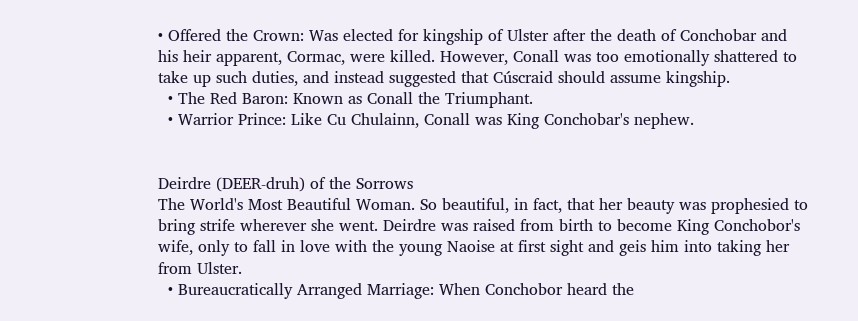• Offered the Crown: Was elected for kingship of Ulster after the death of Conchobar and his heir apparent, Cormac, were killed. However, Conall was too emotionally shattered to take up such duties, and instead suggested that Cúscraid should assume kingship.
  • The Red Baron: Known as Conall the Triumphant.
  • Warrior Prince: Like Cu Chulainn, Conall was King Conchobar's nephew.


Deirdre (DEER-druh) of the Sorrows
The World's Most Beautiful Woman. So beautiful, in fact, that her beauty was prophesied to bring strife wherever she went. Deirdre was raised from birth to become King Conchobor's wife, only to fall in love with the young Naoise at first sight and geis him into taking her from Ulster.
  • Bureaucratically Arranged Marriage: When Conchobor heard the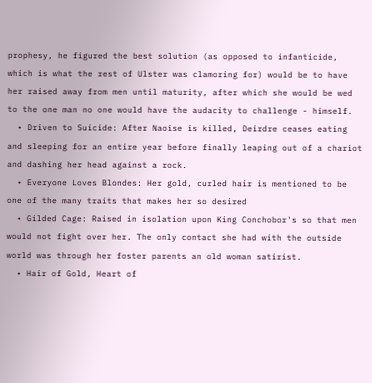prophesy, he figured the best solution (as opposed to infanticide, which is what the rest of Ulster was clamoring for) would be to have her raised away from men until maturity, after which she would be wed to the one man no one would have the audacity to challenge - himself.
  • Driven to Suicide: After Naoise is killed, Deirdre ceases eating and sleeping for an entire year before finally leaping out of a chariot and dashing her head against a rock.
  • Everyone Loves Blondes: Her gold, curled hair is mentioned to be one of the many traits that makes her so desired
  • Gilded Cage: Raised in isolation upon King Conchobor's so that men would not fight over her. The only contact she had with the outside world was through her foster parents an old woman satirist.
  • Hair of Gold, Heart of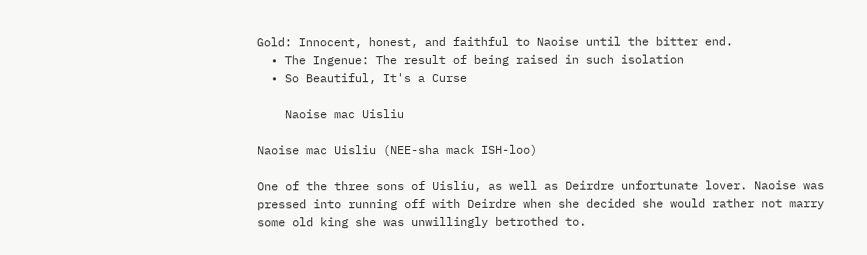Gold: Innocent, honest, and faithful to Naoise until the bitter end.
  • The Ingenue: The result of being raised in such isolation
  • So Beautiful, It's a Curse

    Naoise mac Uisliu

Naoise mac Uisliu (NEE-sha mack ISH-loo)

One of the three sons of Uisliu, as well as Deirdre unfortunate lover. Naoise was pressed into running off with Deirdre when she decided she would rather not marry some old king she was unwillingly betrothed to.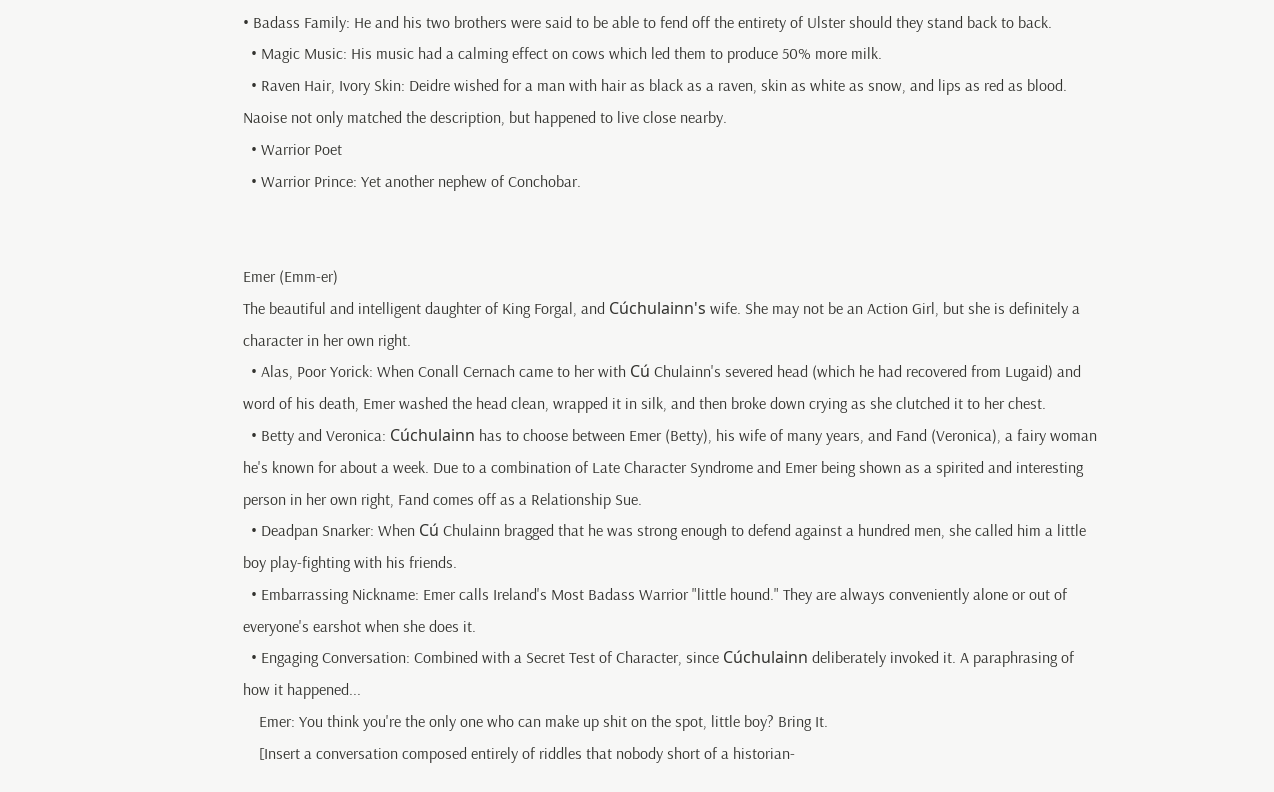• Badass Family: He and his two brothers were said to be able to fend off the entirety of Ulster should they stand back to back.
  • Magic Music: His music had a calming effect on cows which led them to produce 50% more milk.
  • Raven Hair, Ivory Skin: Deidre wished for a man with hair as black as a raven, skin as white as snow, and lips as red as blood. Naoise not only matched the description, but happened to live close nearby.
  • Warrior Poet
  • Warrior Prince: Yet another nephew of Conchobar.


Emer (Emm-er)
The beautiful and intelligent daughter of King Forgal, and Cúchulainn's wife. She may not be an Action Girl, but she is definitely a character in her own right.
  • Alas, Poor Yorick: When Conall Cernach came to her with Cú Chulainn's severed head (which he had recovered from Lugaid) and word of his death, Emer washed the head clean, wrapped it in silk, and then broke down crying as she clutched it to her chest.
  • Betty and Veronica: Cúchulainn has to choose between Emer (Betty), his wife of many years, and Fand (Veronica), a fairy woman he's known for about a week. Due to a combination of Late Character Syndrome and Emer being shown as a spirited and interesting person in her own right, Fand comes off as a Relationship Sue.
  • Deadpan Snarker: When Cú Chulainn bragged that he was strong enough to defend against a hundred men, she called him a little boy play-fighting with his friends.
  • Embarrassing Nickname: Emer calls Ireland's Most Badass Warrior "little hound." They are always conveniently alone or out of everyone's earshot when she does it.
  • Engaging Conversation: Combined with a Secret Test of Character, since Cúchulainn deliberately invoked it. A paraphrasing of how it happened...
    Emer: You think you're the only one who can make up shit on the spot, little boy? Bring It.
    [Insert a conversation composed entirely of riddles that nobody short of a historian-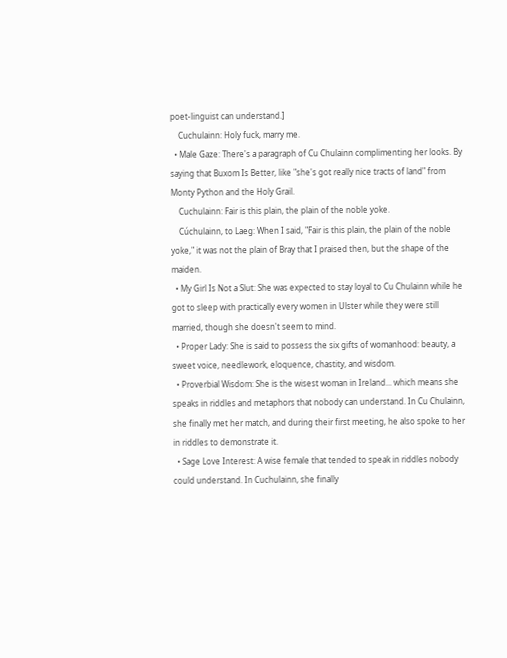poet-linguist can understand.]
    Cuchulainn: Holy fuck, marry me.
  • Male Gaze: There's a paragraph of Cu Chulainn complimenting her looks. By saying that Buxom Is Better, like "she's got really nice tracts of land" from Monty Python and the Holy Grail.
    Cuchulainn: Fair is this plain, the plain of the noble yoke.
    Cúchulainn, to Laeg: When I said, "Fair is this plain, the plain of the noble yoke," it was not the plain of Bray that I praised then, but the shape of the maiden.
  • My Girl Is Not a Slut: She was expected to stay loyal to Cu Chulainn while he got to sleep with practically every women in Ulster while they were still married, though she doesn't seem to mind.
  • Proper Lady: She is said to possess the six gifts of womanhood: beauty, a sweet voice, needlework, eloquence, chastity, and wisdom.
  • Proverbial Wisdom: She is the wisest woman in Ireland... which means she speaks in riddles and metaphors that nobody can understand. In Cu Chulainn, she finally met her match, and during their first meeting, he also spoke to her in riddles to demonstrate it.
  • Sage Love Interest: A wise female that tended to speak in riddles nobody could understand. In Cuchulainn, she finally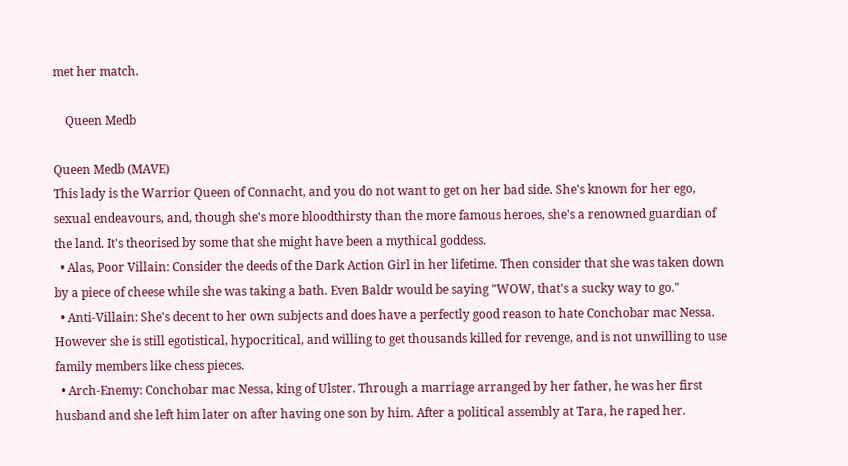met her match.

    Queen Medb

Queen Medb (MAVE)
This lady is the Warrior Queen of Connacht, and you do not want to get on her bad side. She's known for her ego, sexual endeavours, and, though she's more bloodthirsty than the more famous heroes, she's a renowned guardian of the land. It's theorised by some that she might have been a mythical goddess.
  • Alas, Poor Villain: Consider the deeds of the Dark Action Girl in her lifetime. Then consider that she was taken down by a piece of cheese while she was taking a bath. Even Baldr would be saying "WOW, that's a sucky way to go."
  • Anti-Villain: She's decent to her own subjects and does have a perfectly good reason to hate Conchobar mac Nessa. However she is still egotistical, hypocritical, and willing to get thousands killed for revenge, and is not unwilling to use family members like chess pieces.
  • Arch-Enemy: Conchobar mac Nessa, king of Ulster. Through a marriage arranged by her father, he was her first husband and she left him later on after having one son by him. After a political assembly at Tara, he raped her.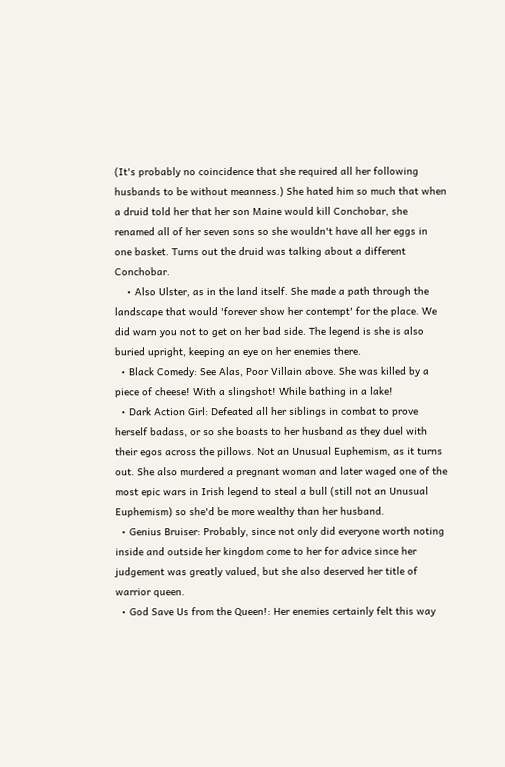(It's probably no coincidence that she required all her following husbands to be without meanness.) She hated him so much that when a druid told her that her son Maine would kill Conchobar, she renamed all of her seven sons so she wouldn't have all her eggs in one basket. Turns out the druid was talking about a different Conchobar.
    • Also Ulster, as in the land itself. She made a path through the landscape that would 'forever show her contempt' for the place. We did warn you not to get on her bad side. The legend is she is also buried upright, keeping an eye on her enemies there.
  • Black Comedy: See Alas, Poor Villain above. She was killed by a piece of cheese! With a slingshot! While bathing in a lake!
  • Dark Action Girl: Defeated all her siblings in combat to prove herself badass, or so she boasts to her husband as they duel with their egos across the pillows. Not an Unusual Euphemism, as it turns out. She also murdered a pregnant woman and later waged one of the most epic wars in Irish legend to steal a bull (still not an Unusual Euphemism) so she'd be more wealthy than her husband.
  • Genius Bruiser: Probably, since not only did everyone worth noting inside and outside her kingdom come to her for advice since her judgement was greatly valued, but she also deserved her title of warrior queen.
  • God Save Us from the Queen!: Her enemies certainly felt this way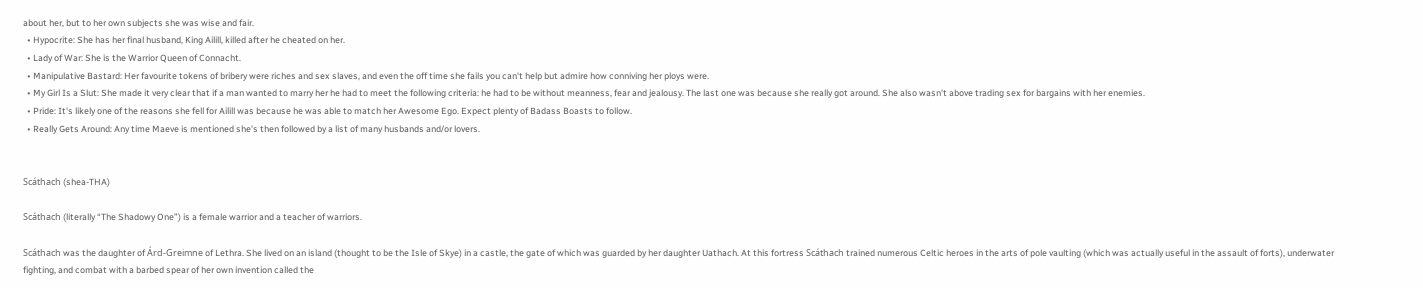about her, but to her own subjects she was wise and fair.
  • Hypocrite: She has her final husband, King Ailill, killed after he cheated on her.
  • Lady of War: She is the Warrior Queen of Connacht.
  • Manipulative Bastard: Her favourite tokens of bribery were riches and sex slaves, and even the off time she fails you can't help but admire how conniving her ploys were.
  • My Girl Is a Slut: She made it very clear that if a man wanted to marry her he had to meet the following criteria: he had to be without meanness, fear and jealousy. The last one was because she really got around. She also wasn't above trading sex for bargains with her enemies.
  • Pride: It's likely one of the reasons she fell for Ailill was because he was able to match her Awesome Ego. Expect plenty of Badass Boasts to follow.
  • Really Gets Around: Any time Maeve is mentioned she's then followed by a list of many husbands and/or lovers.


Scáthach (shea-THA)

Scáthach (literally “The Shadowy One”) is a female warrior and a teacher of warriors.

Scáthach was the daughter of Árd-Greimne of Lethra. She lived on an island (thought to be the Isle of Skye) in a castle, the gate of which was guarded by her daughter Uathach. At this fortress Scáthach trained numerous Celtic heroes in the arts of pole vaulting (which was actually useful in the assault of forts), underwater fighting, and combat with a barbed spear of her own invention called the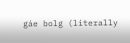gáe bolg (literally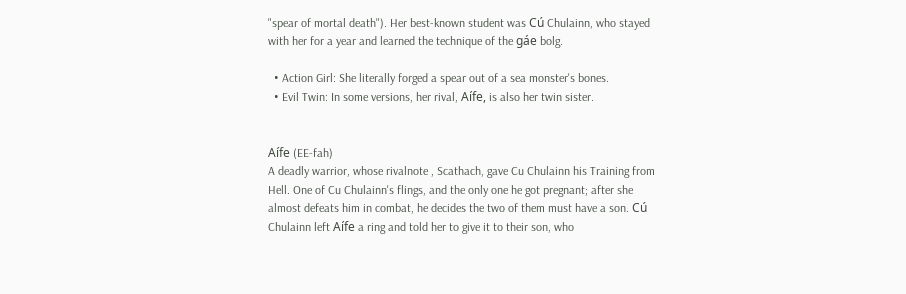"spear of mortal death"). Her best-known student was Cú Chulainn, who stayed with her for a year and learned the technique of the gáe bolg.

  • Action Girl: She literally forged a spear out of a sea monster's bones.
  • Evil Twin: In some versions, her rival, Aífe, is also her twin sister.


Aífe (EE-fah)
A deadly warrior, whose rivalnote , Scathach, gave Cu Chulainn his Training from Hell. One of Cu Chulainn's flings, and the only one he got pregnant; after she almost defeats him in combat, he decides the two of them must have a son. Cú Chulainn left Aífe a ring and told her to give it to their son, who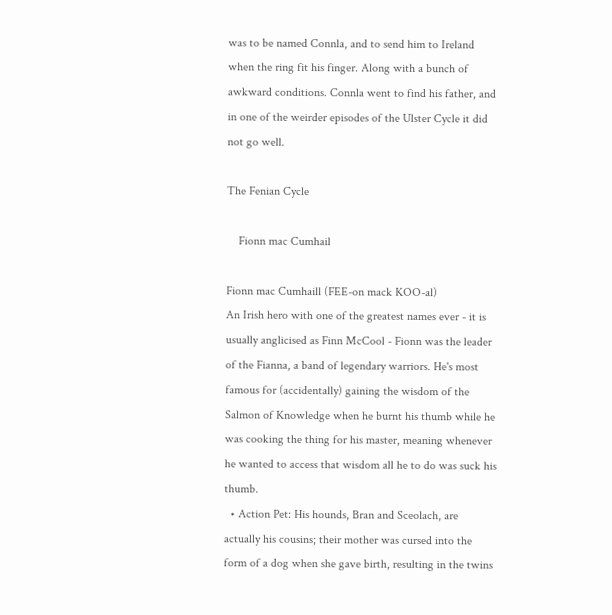was to be named Connla, and to send him to Ireland when the ring fit his finger. Along with a bunch of awkward conditions. Connla went to find his father, and in one of the weirder episodes of the Ulster Cycle it did not go well.

The Fenian Cycle

    Fionn mac Cumhail

Fionn mac Cumhaill (FEE-on mack KOO-al)
An Irish hero with one of the greatest names ever - it is usually anglicised as Finn McCool - Fionn was the leader of the Fianna, a band of legendary warriors. He's most famous for (accidentally) gaining the wisdom of the Salmon of Knowledge when he burnt his thumb while he was cooking the thing for his master, meaning whenever he wanted to access that wisdom all he to do was suck his thumb.
  • Action Pet: His hounds, Bran and Sceolach, are actually his cousins; their mother was cursed into the form of a dog when she gave birth, resulting in the twins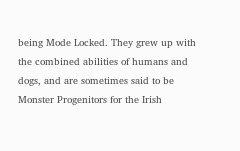being Mode Locked. They grew up with the combined abilities of humans and dogs, and are sometimes said to be Monster Progenitors for the Irish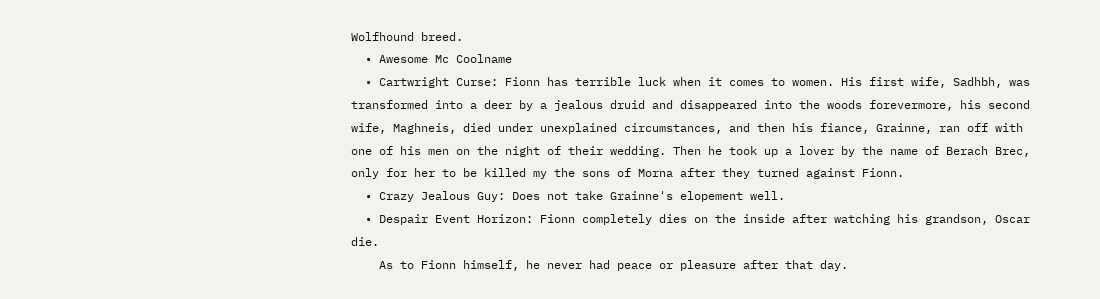Wolfhound breed.
  • Awesome Mc Coolname
  • Cartwright Curse: Fionn has terrible luck when it comes to women. His first wife, Sadhbh, was transformed into a deer by a jealous druid and disappeared into the woods forevermore, his second wife, Maghneis, died under unexplained circumstances, and then his fiance, Grainne, ran off with one of his men on the night of their wedding. Then he took up a lover by the name of Berach Brec, only for her to be killed my the sons of Morna after they turned against Fionn.
  • Crazy Jealous Guy: Does not take Grainne's elopement well.
  • Despair Event Horizon: Fionn completely dies on the inside after watching his grandson, Oscar die.
    As to Fionn himself, he never had peace or pleasure after that day.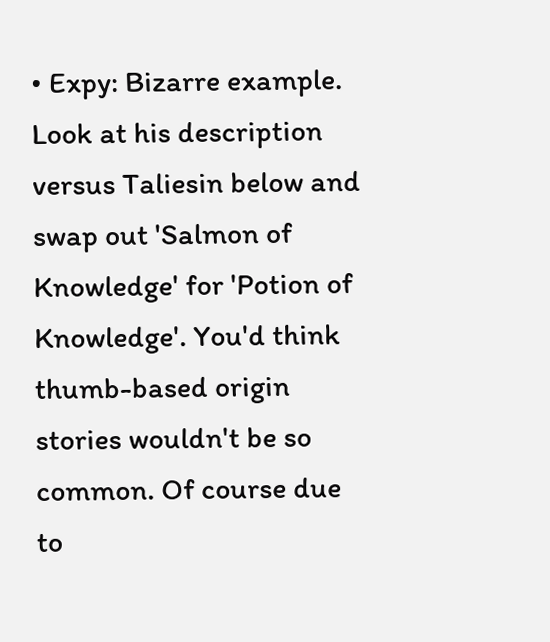• Expy: Bizarre example. Look at his description versus Taliesin below and swap out 'Salmon of Knowledge' for 'Potion of Knowledge'. You'd think thumb-based origin stories wouldn't be so common. Of course due to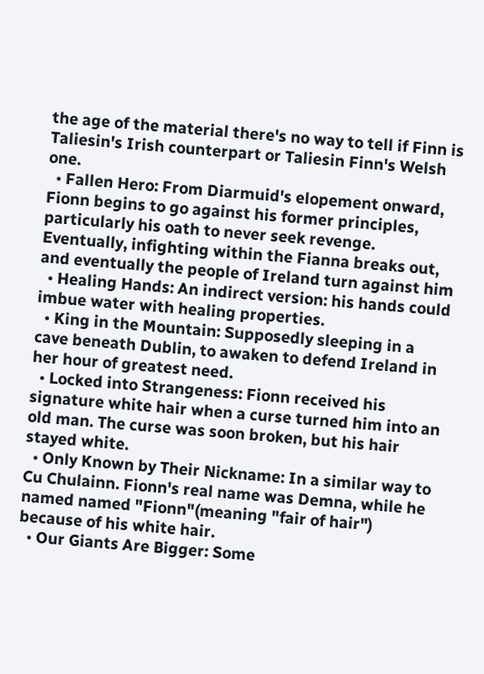the age of the material there's no way to tell if Finn is Taliesin's Irish counterpart or Taliesin Finn's Welsh one.
  • Fallen Hero: From Diarmuid's elopement onward, Fionn begins to go against his former principles, particularly his oath to never seek revenge. Eventually, infighting within the Fianna breaks out, and eventually the people of Ireland turn against him
  • Healing Hands: An indirect version: his hands could imbue water with healing properties.
  • King in the Mountain: Supposedly sleeping in a cave beneath Dublin, to awaken to defend Ireland in her hour of greatest need.
  • Locked into Strangeness: Fionn received his signature white hair when a curse turned him into an old man. The curse was soon broken, but his hair stayed white.
  • Only Known by Their Nickname: In a similar way to Cu Chulainn. Fionn's real name was Demna, while he named named "Fionn"(meaning "fair of hair") because of his white hair.
  • Our Giants Are Bigger: Some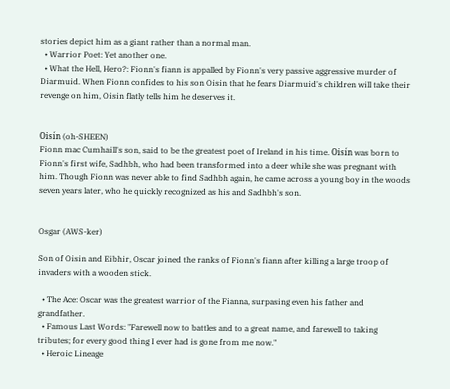stories depict him as a giant rather than a normal man.
  • Warrior Poet: Yet another one.
  • What the Hell, Hero?: Fionn's fiann is appalled by Fionn's very passive aggressive murder of Diarmuid. When Fionn confides to his son Oisin that he fears Diarmuid's children will take their revenge on him, Oisin flatly tells him he deserves it.


Oisín (oh-SHEEN)
Fionn mac Cumhaill's son, said to be the greatest poet of Ireland in his time. Oisín was born to Fionn's first wife, Sadhbh, who had been transformed into a deer while she was pregnant with him. Though Fionn was never able to find Sadhbh again, he came across a young boy in the woods seven years later, who he quickly recognized as his and Sadhbh's son.


Osgar (AWS-ker)

Son of Oisin and Eibhir, Oscar joined the ranks of Fionn's fiann after killing a large troop of invaders with a wooden stick.

  • The Ace: Oscar was the greatest warrior of the Fianna, surpasing even his father and grandfather.
  • Famous Last Words: "Farewell now to battles and to a great name, and farewell to taking tributes; for every good thing I ever had is gone from me now."
  • Heroic Lineage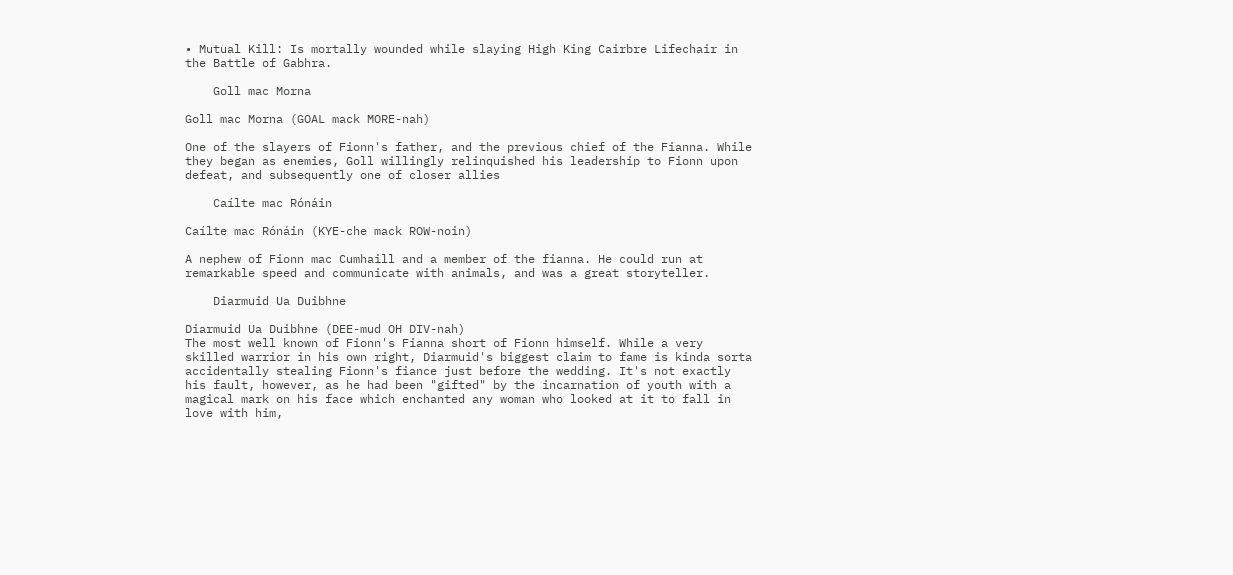• Mutual Kill: Is mortally wounded while slaying High King Cairbre Lifechair in the Battle of Gabhra.

    Goll mac Morna

Goll mac Morna (GOAL mack MORE-nah)

One of the slayers of Fionn's father, and the previous chief of the Fianna. While they began as enemies, Goll willingly relinquished his leadership to Fionn upon defeat, and subsequently one of closer allies

    Caílte mac Rónáin

Caílte mac Rónáin (KYE-che mack ROW-noin)

A nephew of Fionn mac Cumhaill and a member of the fianna. He could run at remarkable speed and communicate with animals, and was a great storyteller.

    Diarmuid Ua Duibhne

Diarmuid Ua Duibhne (DEE-mud OH DIV-nah)
The most well known of Fionn's Fianna short of Fionn himself. While a very skilled warrior in his own right, Diarmuid's biggest claim to fame is kinda sorta accidentally stealing Fionn's fiance just before the wedding. It's not exactly his fault, however, as he had been "gifted" by the incarnation of youth with a magical mark on his face which enchanted any woman who looked at it to fall in love with him,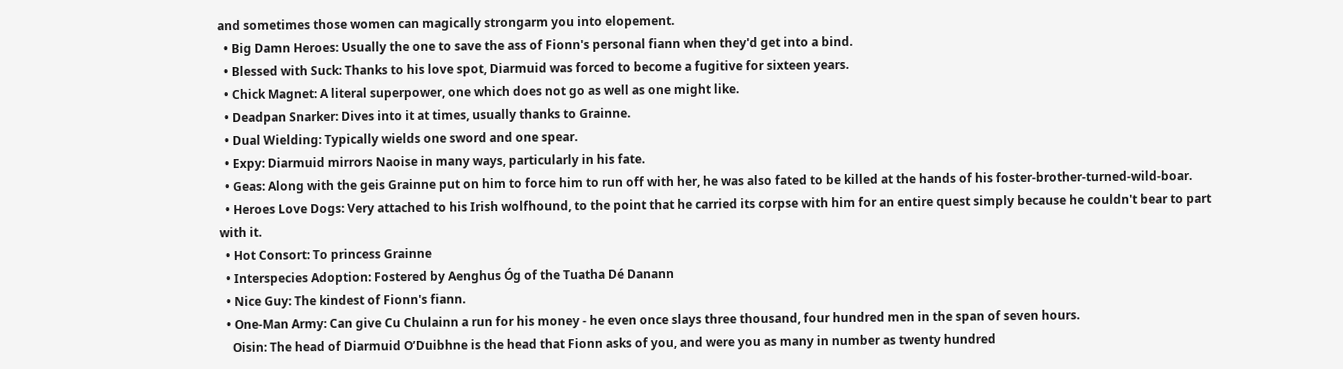and sometimes those women can magically strongarm you into elopement.
  • Big Damn Heroes: Usually the one to save the ass of Fionn's personal fiann when they'd get into a bind.
  • Blessed with Suck: Thanks to his love spot, Diarmuid was forced to become a fugitive for sixteen years.
  • Chick Magnet: A literal superpower, one which does not go as well as one might like.
  • Deadpan Snarker: Dives into it at times, usually thanks to Grainne.
  • Dual Wielding: Typically wields one sword and one spear.
  • Expy: Diarmuid mirrors Naoise in many ways, particularly in his fate.
  • Geas: Along with the geis Grainne put on him to force him to run off with her, he was also fated to be killed at the hands of his foster-brother-turned-wild-boar.
  • Heroes Love Dogs: Very attached to his Irish wolfhound, to the point that he carried its corpse with him for an entire quest simply because he couldn't bear to part with it.
  • Hot Consort: To princess Grainne
  • Interspecies Adoption: Fostered by Aenghus Óg of the Tuatha Dé Danann
  • Nice Guy: The kindest of Fionn's fiann.
  • One-Man Army: Can give Cu Chulainn a run for his money - he even once slays three thousand, four hundred men in the span of seven hours.
    Oisin: The head of Diarmuid O’Duibhne is the head that Fionn asks of you, and were you as many in number as twenty hundred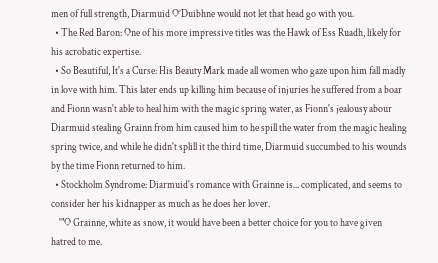men of full strength, Diarmuid O’Duibhne would not let that head go with you.
  • The Red Baron: One of his more impressive titles was the Hawk of Ess Ruadh, likely for his acrobatic expertise.
  • So Beautiful, It's a Curse: His Beauty Mark made all women who gaze upon him fall madly in love with him. This later ends up killing him because of injuries he suffered from a boar and Fionn wasn't able to heal him with the magic spring water, as Fionn's jealousy abour Diarmuid stealing Grainn from him caused him to he spill the water from the magic healing spring twice, and while he didn't splill it the third time, Diarmuid succumbed to his wounds by the time Fionn returned to him.
  • Stockholm Syndrome: Diarmuid's romance with Grainne is... complicated, and seems to consider her his kidnapper as much as he does her lover.
    '"O Grainne, white as snow, it would have been a better choice for you to have given hatred to me.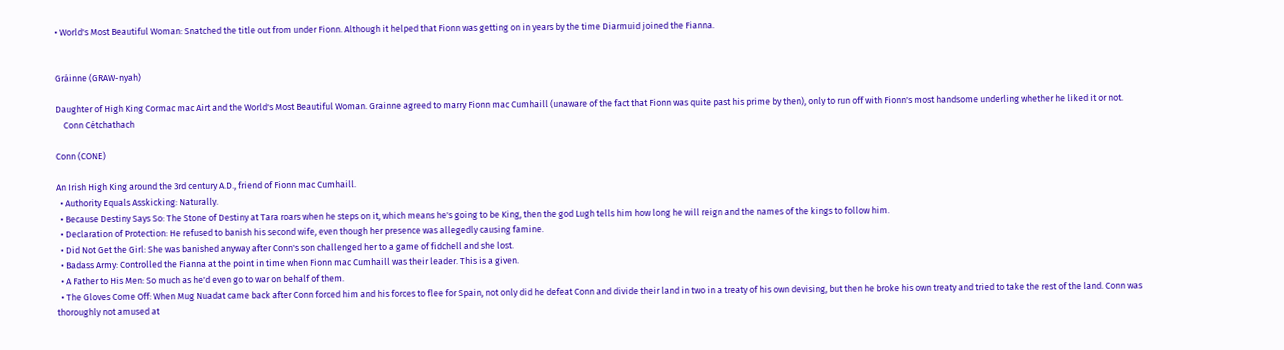• World's Most Beautiful Woman: Snatched the title out from under Fionn. Although it helped that Fionn was getting on in years by the time Diarmuid joined the Fianna.


Gráinne (GRAW-nyah)

Daughter of High King Cormac mac Airt and the World's Most Beautiful Woman. Grainne agreed to marry Fionn mac Cumhaill (unaware of the fact that Fionn was quite past his prime by then), only to run off with Fionn's most handsome underling whether he liked it or not.
    Conn Cétchathach

Conn (CONE)

An Irish High King around the 3rd century A.D., friend of Fionn mac Cumhaill.
  • Authority Equals Asskicking: Naturally.
  • Because Destiny Says So: The Stone of Destiny at Tara roars when he steps on it, which means he's going to be King, then the god Lugh tells him how long he will reign and the names of the kings to follow him.
  • Declaration of Protection: He refused to banish his second wife, even though her presence was allegedly causing famine.
  • Did Not Get the Girl: She was banished anyway after Conn's son challenged her to a game of fidchell and she lost.
  • Badass Army: Controlled the Fianna at the point in time when Fionn mac Cumhaill was their leader. This is a given.
  • A Father to His Men: So much as he'd even go to war on behalf of them.
  • The Gloves Come Off: When Mug Nuadat came back after Conn forced him and his forces to flee for Spain, not only did he defeat Conn and divide their land in two in a treaty of his own devising, but then he broke his own treaty and tried to take the rest of the land. Conn was thoroughly not amused at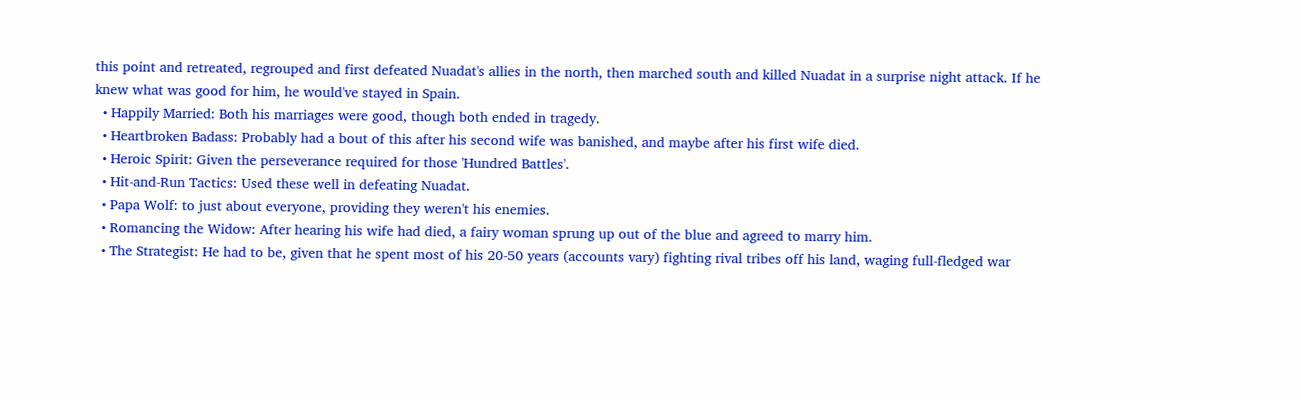this point and retreated, regrouped and first defeated Nuadat's allies in the north, then marched south and killed Nuadat in a surprise night attack. If he knew what was good for him, he would've stayed in Spain.
  • Happily Married: Both his marriages were good, though both ended in tragedy.
  • Heartbroken Badass: Probably had a bout of this after his second wife was banished, and maybe after his first wife died.
  • Heroic Spirit: Given the perseverance required for those 'Hundred Battles'.
  • Hit-and-Run Tactics: Used these well in defeating Nuadat.
  • Papa Wolf: to just about everyone, providing they weren't his enemies.
  • Romancing the Widow: After hearing his wife had died, a fairy woman sprung up out of the blue and agreed to marry him.
  • The Strategist: He had to be, given that he spent most of his 20-50 years (accounts vary) fighting rival tribes off his land, waging full-fledged war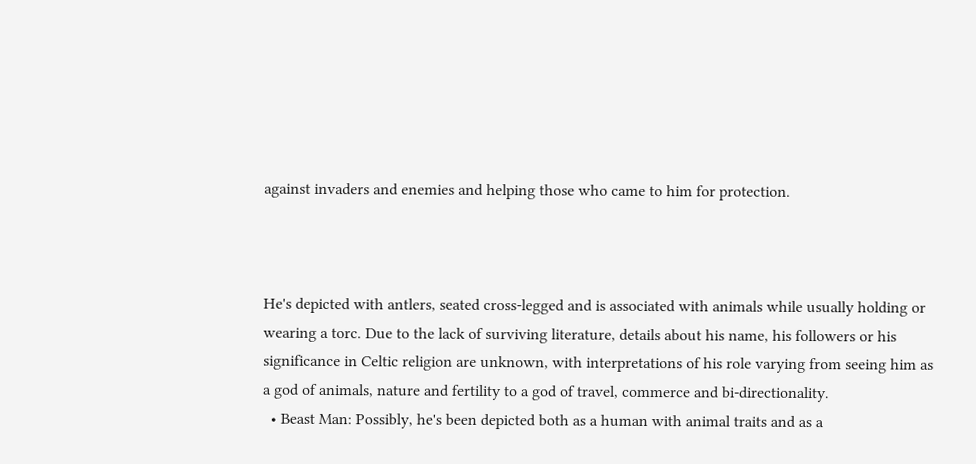against invaders and enemies and helping those who came to him for protection.



He's depicted with antlers, seated cross-legged and is associated with animals while usually holding or wearing a torc. Due to the lack of surviving literature, details about his name, his followers or his significance in Celtic religion are unknown, with interpretations of his role varying from seeing him as a god of animals, nature and fertility to a god of travel, commerce and bi-directionality.
  • Beast Man: Possibly, he's been depicted both as a human with animal traits and as a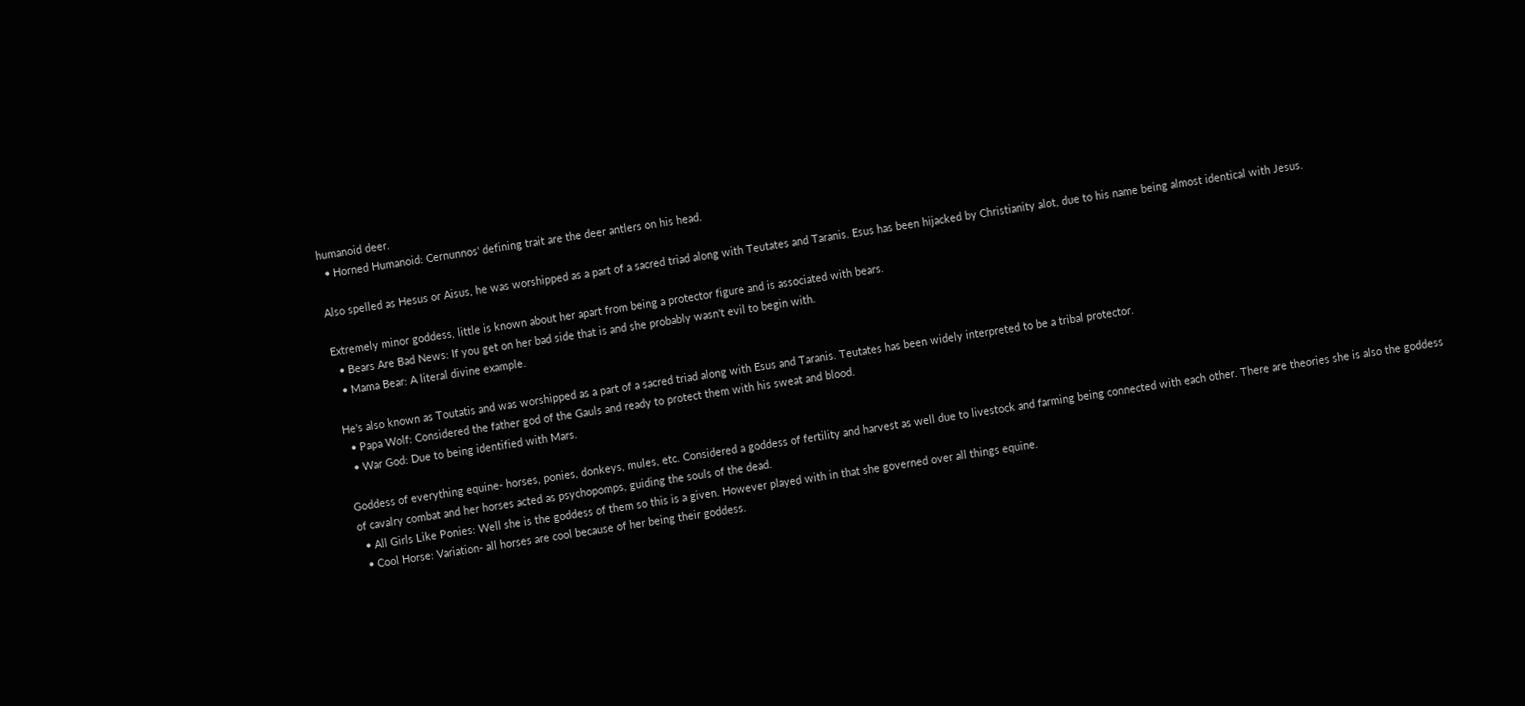humanoid deer.
  • Horned Humanoid: Cernunnos' defining trait are the deer antlers on his head.

Also spelled as Hesus or Aisus, he was worshipped as a part of a sacred triad along with Teutates and Taranis. Esus has been hijacked by Christianity alot, due to his name being almost identical with Jesus.

Extremely minor goddess, little is known about her apart from being a protector figure and is associated with bears.
  • Bears Are Bad News: If you get on her bad side that is and she probably wasn't evil to begin with.
  • Mama Bear: A literal divine example.

He's also known as Toutatis and was worshipped as a part of a sacred triad along with Esus and Taranis. Teutates has been widely interpreted to be a tribal protector.
  • Papa Wolf: Considered the father god of the Gauls and ready to protect them with his sweat and blood.
  • War God: Due to being identified with Mars.

Goddess of everything equine- horses, ponies, donkeys, mules, etc. Considered a goddess of fertility and harvest as well due to livestock and farming being connected with each other. There are theories she is also the goddess of cavalry combat and her horses acted as psychopomps, guiding the souls of the dead.
  • All Girls Like Ponies: Well she is the goddess of them so this is a given. However played with in that she governed over all things equine.
  • Cool Horse: Variation- all horses are cool because of her being their goddess.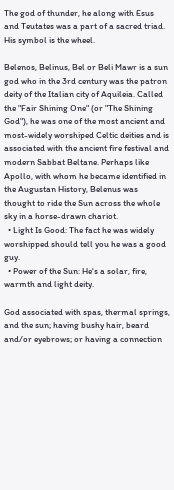The god of thunder, he along with Esus and Teutates was a part of a sacred triad. His symbol is the wheel.

Belenos, Belinus, Bel or Beli Mawr is a sun god who in the 3rd century was the patron deity of the Italian city of Aquileia. Called the "Fair Shining One" (or "The Shining God"), he was one of the most ancient and most-widely worshiped Celtic deities and is associated with the ancient fire festival and modern Sabbat Beltane. Perhaps like Apollo, with whom he became identified in the Augustan History, Belenus was thought to ride the Sun across the whole sky in a horse-drawn chariot.
  • Light Is Good: The fact he was widely worshipped should tell you he was a good guy.
  • Power of the Sun: He's a solar, fire, warmth and light deity.

God associated with spas, thermal springs, and the sun; having bushy hair, beard and/or eyebrows; or having a connection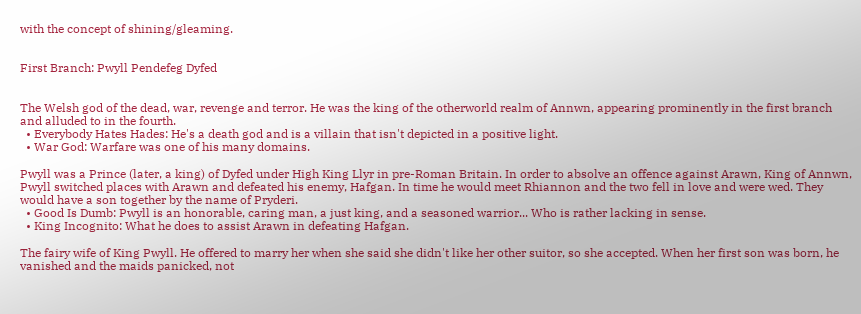with the concept of shining/gleaming.


First Branch: Pwyll Pendefeg Dyfed


The Welsh god of the dead, war, revenge and terror. He was the king of the otherworld realm of Annwn, appearing prominently in the first branch and alluded to in the fourth.
  • Everybody Hates Hades: He's a death god and is a villain that isn't depicted in a positive light.
  • War God: Warfare was one of his many domains.

Pwyll was a Prince (later, a king) of Dyfed under High King Llyr in pre-Roman Britain. In order to absolve an offence against Arawn, King of Annwn, Pwyll switched places with Arawn and defeated his enemy, Hafgan. In time he would meet Rhiannon and the two fell in love and were wed. They would have a son together by the name of Pryderi.
  • Good Is Dumb: Pwyll is an honorable, caring man, a just king, and a seasoned warrior... Who is rather lacking in sense.
  • King Incognito: What he does to assist Arawn in defeating Hafgan.

The fairy wife of King Pwyll. He offered to marry her when she said she didn't like her other suitor, so she accepted. When her first son was born, he vanished and the maids panicked, not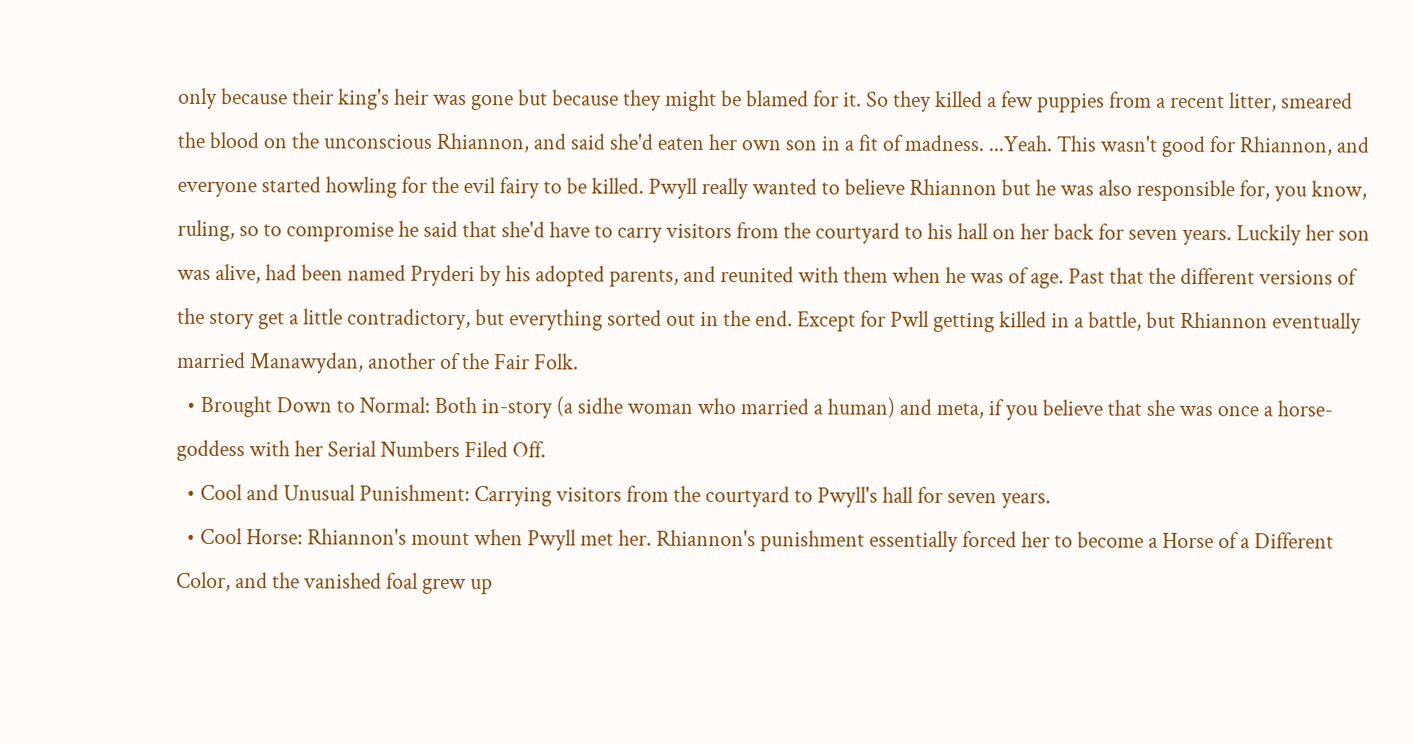only because their king's heir was gone but because they might be blamed for it. So they killed a few puppies from a recent litter, smeared the blood on the unconscious Rhiannon, and said she'd eaten her own son in a fit of madness. ...Yeah. This wasn't good for Rhiannon, and everyone started howling for the evil fairy to be killed. Pwyll really wanted to believe Rhiannon but he was also responsible for, you know, ruling, so to compromise he said that she'd have to carry visitors from the courtyard to his hall on her back for seven years. Luckily her son was alive, had been named Pryderi by his adopted parents, and reunited with them when he was of age. Past that the different versions of the story get a little contradictory, but everything sorted out in the end. Except for Pwll getting killed in a battle, but Rhiannon eventually married Manawydan, another of the Fair Folk.
  • Brought Down to Normal: Both in-story (a sidhe woman who married a human) and meta, if you believe that she was once a horse-goddess with her Serial Numbers Filed Off.
  • Cool and Unusual Punishment: Carrying visitors from the courtyard to Pwyll's hall for seven years.
  • Cool Horse: Rhiannon's mount when Pwyll met her. Rhiannon's punishment essentially forced her to become a Horse of a Different Color, and the vanished foal grew up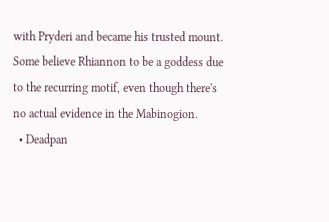with Pryderi and became his trusted mount. Some believe Rhiannon to be a goddess due to the recurring motif, even though there's no actual evidence in the Mabinogion.
  • Deadpan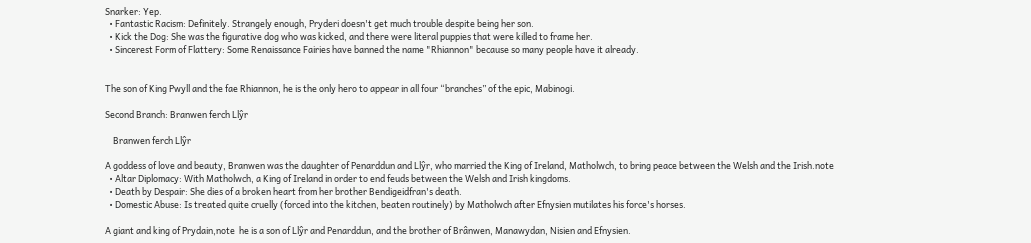Snarker: Yep.
  • Fantastic Racism: Definitely. Strangely enough, Pryderi doesn't get much trouble despite being her son.
  • Kick the Dog: She was the figurative dog who was kicked, and there were literal puppies that were killed to frame her.
  • Sincerest Form of Flattery: Some Renaissance Fairies have banned the name "Rhiannon" because so many people have it already.


The son of King Pwyll and the fae Rhiannon, he is the only hero to appear in all four “branches” of the epic, Mabinogi.

Second Branch: Branwen ferch Llŷr

    Branwen ferch Llŷr

A goddess of love and beauty, Branwen was the daughter of Penarddun and Llŷr, who married the King of Ireland, Matholwch, to bring peace between the Welsh and the Irish.note
  • Altar Diplomacy: With Matholwch, a King of Ireland in order to end feuds between the Welsh and Irish kingdoms.
  • Death by Despair: She dies of a broken heart from her brother Bendigeidfran's death.
  • Domestic Abuse: Is treated quite cruelly (forced into the kitchen, beaten routinely) by Matholwch after Efnysien mutilates his force's horses.

A giant and king of Prydain,note  he is a son of Llŷr and Penarddun, and the brother of Brânwen, Manawydan, Nisien and Efnysien.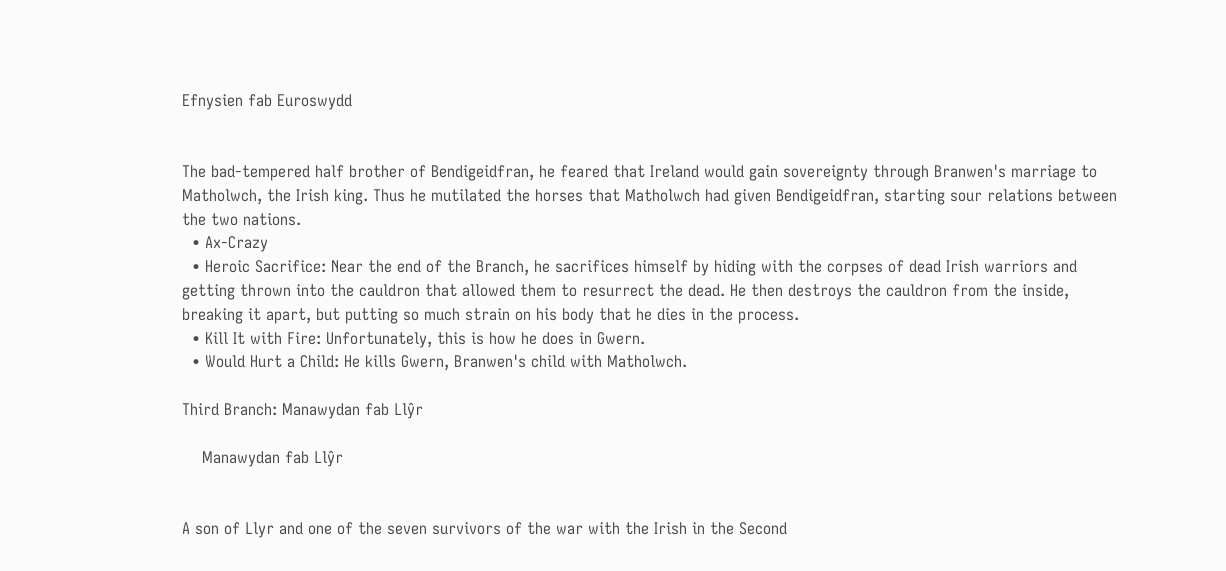Efnysien fab Euroswydd


The bad-tempered half brother of Bendigeidfran, he feared that Ireland would gain sovereignty through Branwen's marriage to Matholwch, the Irish king. Thus he mutilated the horses that Matholwch had given Bendigeidfran, starting sour relations between the two nations.
  • Ax-Crazy
  • Heroic Sacrifice: Near the end of the Branch, he sacrifices himself by hiding with the corpses of dead Irish warriors and getting thrown into the cauldron that allowed them to resurrect the dead. He then destroys the cauldron from the inside, breaking it apart, but putting so much strain on his body that he dies in the process.
  • Kill It with Fire: Unfortunately, this is how he does in Gwern.
  • Would Hurt a Child: He kills Gwern, Branwen's child with Matholwch.

Third Branch: Manawydan fab Llŷr

    Manawydan fab Llŷr


A son of Llyr and one of the seven survivors of the war with the Irish in the Second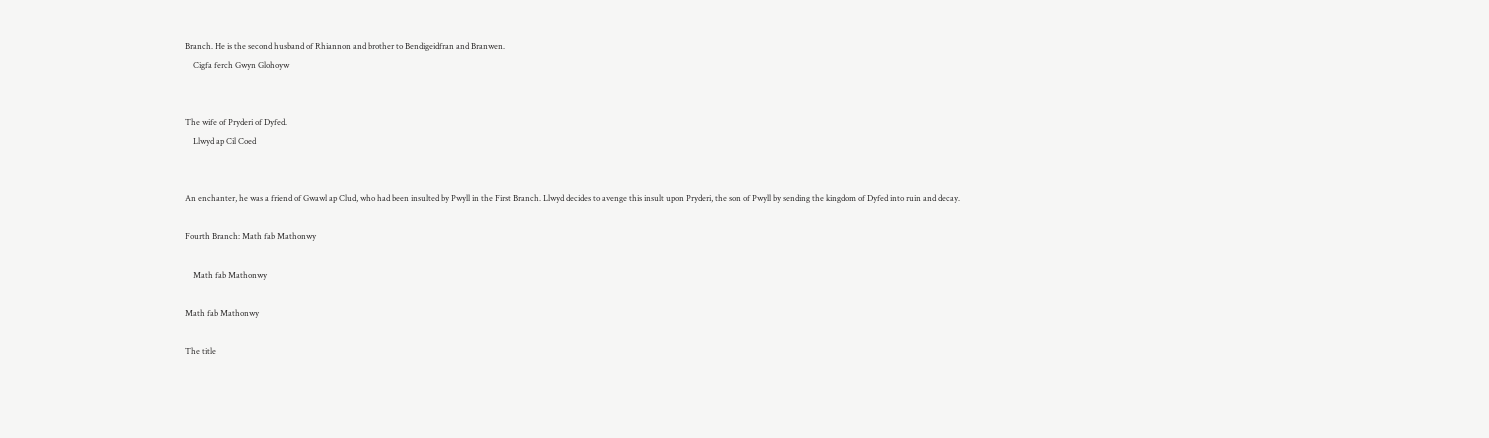Branch. He is the second husband of Rhiannon and brother to Bendigeidfran and Branwen.
    Cigfa ferch Gwyn Glohoyw


The wife of Pryderi of Dyfed.
    Llwyd ap Cil Coed


An enchanter, he was a friend of Gwawl ap Clud, who had been insulted by Pwyll in the First Branch. Llwyd decides to avenge this insult upon Pryderi, the son of Pwyll by sending the kingdom of Dyfed into ruin and decay.

Fourth Branch: Math fab Mathonwy

    Math fab Mathonwy

Math fab Mathonwy

The title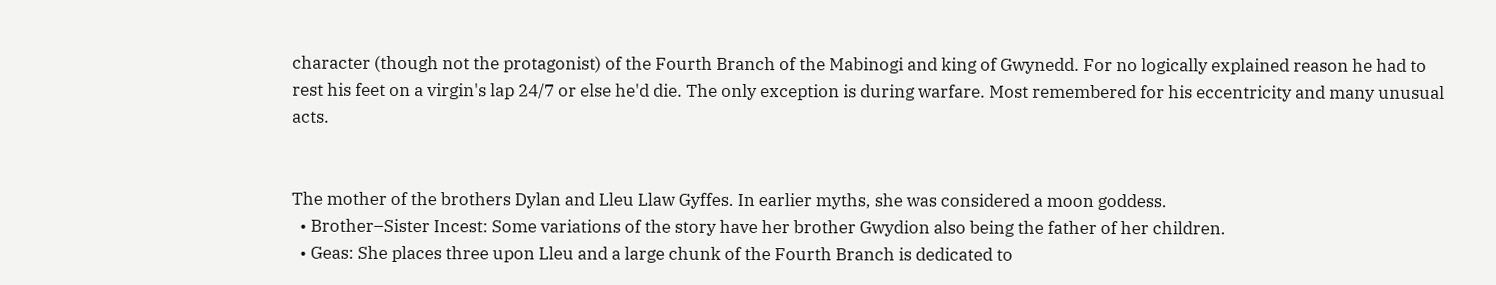character (though not the protagonist) of the Fourth Branch of the Mabinogi and king of Gwynedd. For no logically explained reason he had to rest his feet on a virgin's lap 24/7 or else he'd die. The only exception is during warfare. Most remembered for his eccentricity and many unusual acts.


The mother of the brothers Dylan and Lleu Llaw Gyffes. In earlier myths, she was considered a moon goddess.
  • Brother–Sister Incest: Some variations of the story have her brother Gwydion also being the father of her children.
  • Geas: She places three upon Lleu and a large chunk of the Fourth Branch is dedicated to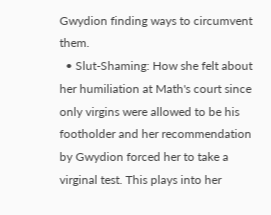Gwydion finding ways to circumvent them.
  • Slut-Shaming: How she felt about her humiliation at Math's court since only virgins were allowed to be his footholder and her recommendation by Gwydion forced her to take a virginal test. This plays into her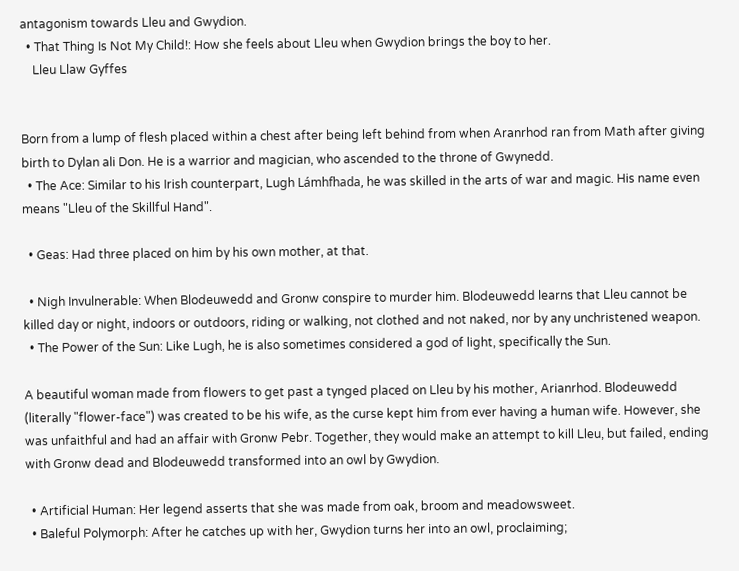antagonism towards Lleu and Gwydion.
  • That Thing Is Not My Child!: How she feels about Lleu when Gwydion brings the boy to her.
    Lleu Llaw Gyffes


Born from a lump of flesh placed within a chest after being left behind from when Aranrhod ran from Math after giving birth to Dylan ali Don. He is a warrior and magician, who ascended to the throne of Gwynedd.
  • The Ace: Similar to his Irish counterpart, Lugh Lámhfhada, he was skilled in the arts of war and magic. His name even means "Lleu of the Skillful Hand".

  • Geas: Had three placed on him by his own mother, at that.

  • Nigh Invulnerable: When Blodeuwedd and Gronw conspire to murder him. Blodeuwedd learns that Lleu cannot be killed day or night, indoors or outdoors, riding or walking, not clothed and not naked, nor by any unchristened weapon.
  • The Power of the Sun: Like Lugh, he is also sometimes considered a god of light, specifically the Sun.

A beautiful woman made from flowers to get past a tynged placed on Lleu by his mother, Arianrhod. Blodeuwedd (literally "flower-face") was created to be his wife, as the curse kept him from ever having a human wife. However, she was unfaithful and had an affair with Gronw Pebr. Together, they would make an attempt to kill Lleu, but failed, ending with Gronw dead and Blodeuwedd transformed into an owl by Gwydion.

  • Artificial Human: Her legend asserts that she was made from oak, broom and meadowsweet.
  • Baleful Polymorph: After he catches up with her, Gwydion turns her into an owl, proclaiming;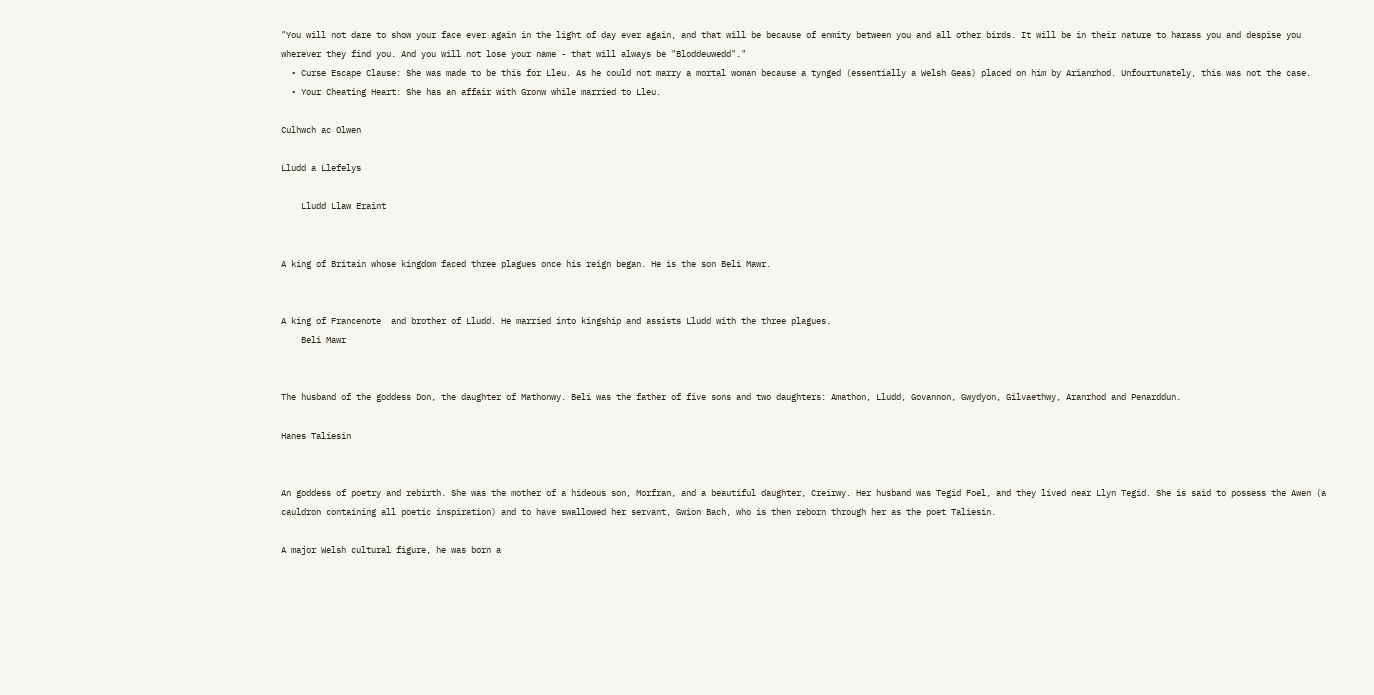"You will not dare to show your face ever again in the light of day ever again, and that will be because of enmity between you and all other birds. It will be in their nature to harass you and despise you wherever they find you. And you will not lose your name - that will always be "Bloddeuwedd"."
  • Curse Escape Clause: She was made to be this for Lleu. As he could not marry a mortal woman because a tynged (essentially a Welsh Geas) placed on him by Arianrhod. Unfourtunately, this was not the case.
  • Your Cheating Heart: She has an affair with Gronw while married to Lleu.

Culhwch ac Olwen

Lludd a Llefelys

    Lludd Llaw Eraint


A king of Britain whose kingdom faced three plagues once his reign began. He is the son Beli Mawr.


A king of Francenote  and brother of Lludd. He married into kingship and assists Lludd with the three plagues.
    Beli Mawr


The husband of the goddess Don, the daughter of Mathonwy. Beli was the father of five sons and two daughters: Amathon, Lludd, Govannon, Gwydyon, Gilvaethwy, Aranrhod and Penarddun.

Hanes Taliesin


An goddess of poetry and rebirth. She was the mother of a hideous son, Morfran, and a beautiful daughter, Creirwy. Her husband was Tegid Foel, and they lived near Llyn Tegid. She is said to possess the Awen (a cauldron containing all poetic inspiration) and to have swallowed her servant, Gwion Bach, who is then reborn through her as the poet Taliesin.

A major Welsh cultural figure, he was born a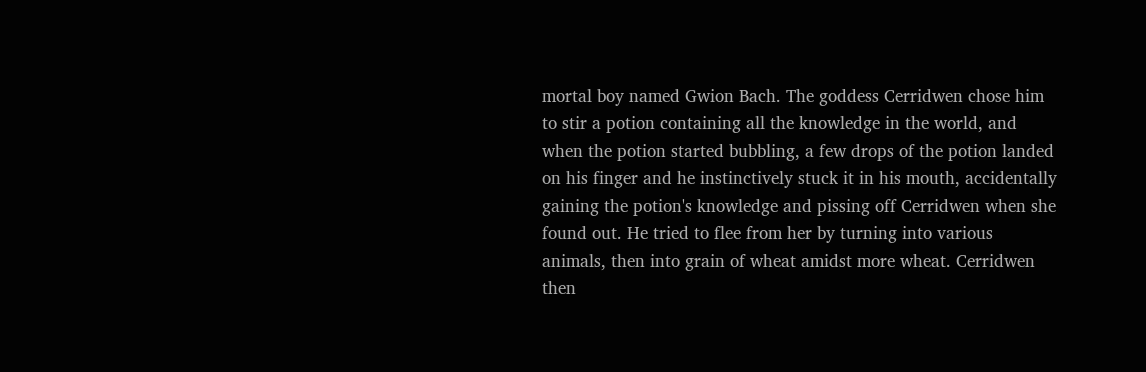mortal boy named Gwion Bach. The goddess Cerridwen chose him to stir a potion containing all the knowledge in the world, and when the potion started bubbling, a few drops of the potion landed on his finger and he instinctively stuck it in his mouth, accidentally gaining the potion's knowledge and pissing off Cerridwen when she found out. He tried to flee from her by turning into various animals, then into grain of wheat amidst more wheat. Cerridwen then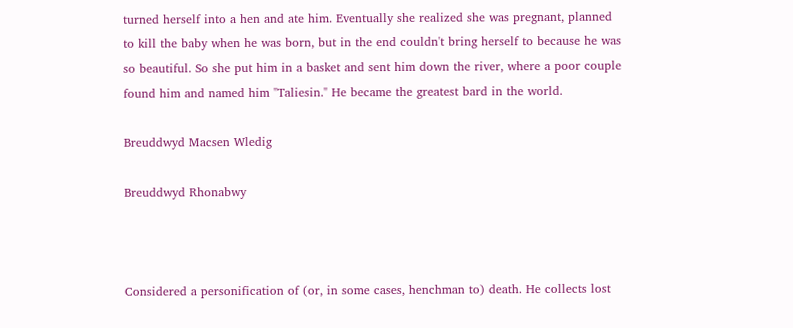turned herself into a hen and ate him. Eventually she realized she was pregnant, planned to kill the baby when he was born, but in the end couldn't bring herself to because he was so beautiful. So she put him in a basket and sent him down the river, where a poor couple found him and named him "Taliesin." He became the greatest bard in the world.

Breuddwyd Macsen Wledig

Breuddwyd Rhonabwy



Considered a personification of (or, in some cases, henchman to) death. He collects lost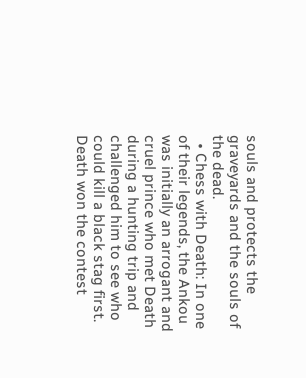souls and protects the graveyards and the souls of the dead.
  • Chess with Death: In one of their legends, the Ankou was initially an arrogant and cruel prince who met Death during a hunting trip and challenged him to see who could kill a black stag first. Death won the contest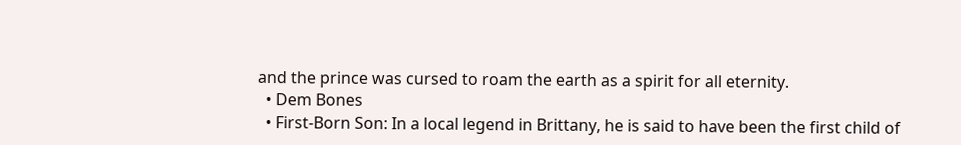and the prince was cursed to roam the earth as a spirit for all eternity.
  • Dem Bones
  • First-Born Son: In a local legend in Brittany, he is said to have been the first child of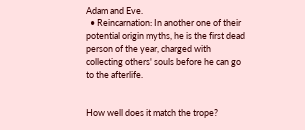Adam and Eve.
  • Reincarnation: In another one of their potential origin myths, he is the first dead person of the year, charged with collecting others' souls before he can go to the afterlife.


How well does it match the trope?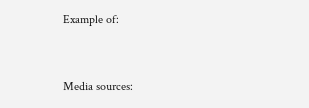Example of:


Media sources: